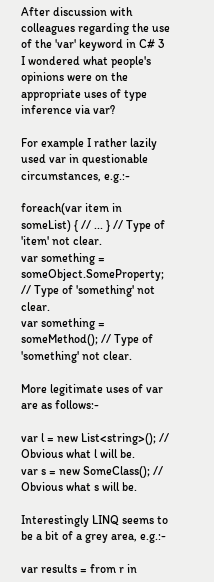After discussion with colleagues regarding the use of the 'var' keyword in C# 3 I wondered what people's opinions were on the appropriate uses of type inference via var?

For example I rather lazily used var in questionable circumstances, e.g.:-

foreach(var item in someList) { // ... } // Type of 'item' not clear.
var something = someObject.SomeProperty; // Type of 'something' not clear.
var something = someMethod(); // Type of 'something' not clear.

More legitimate uses of var are as follows:-

var l = new List<string>(); // Obvious what l will be.
var s = new SomeClass(); // Obvious what s will be.

Interestingly LINQ seems to be a bit of a grey area, e.g.:-

var results = from r in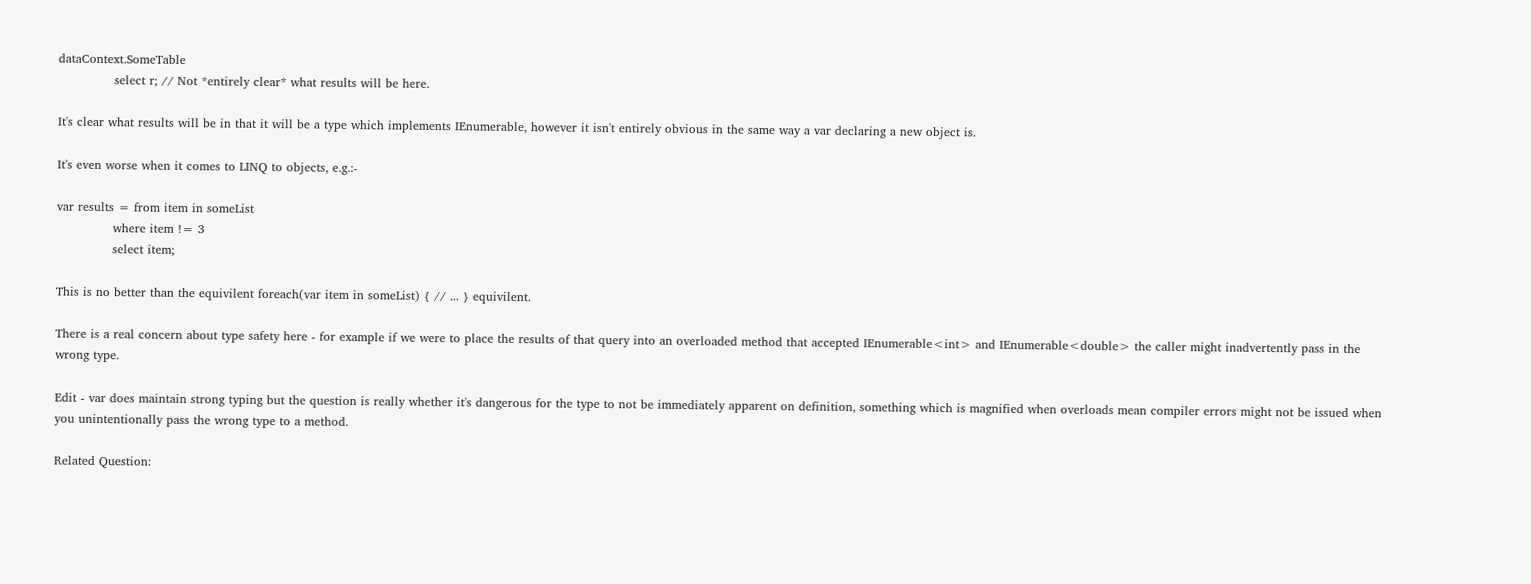dataContext.SomeTable
              select r; // Not *entirely clear* what results will be here.

It's clear what results will be in that it will be a type which implements IEnumerable, however it isn't entirely obvious in the same way a var declaring a new object is.

It's even worse when it comes to LINQ to objects, e.g.:-

var results = from item in someList
              where item != 3
              select item;

This is no better than the equivilent foreach(var item in someList) { // ... } equivilent.

There is a real concern about type safety here - for example if we were to place the results of that query into an overloaded method that accepted IEnumerable<int> and IEnumerable<double> the caller might inadvertently pass in the wrong type.

Edit - var does maintain strong typing but the question is really whether it's dangerous for the type to not be immediately apparent on definition, something which is magnified when overloads mean compiler errors might not be issued when you unintentionally pass the wrong type to a method.

Related Question: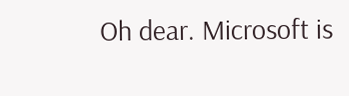Oh dear. Microsoft is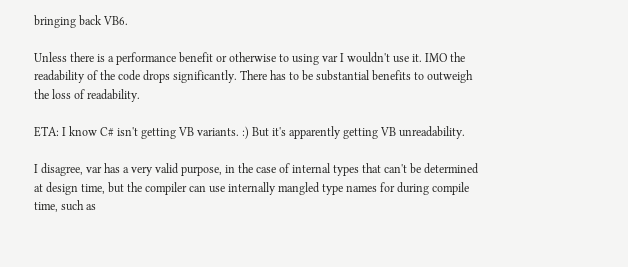bringing back VB6.

Unless there is a performance benefit or otherwise to using var I wouldn't use it. IMO the readability of the code drops significantly. There has to be substantial benefits to outweigh the loss of readability.

ETA: I know C# isn't getting VB variants. :) But it's apparently getting VB unreadability.

I disagree, var has a very valid purpose, in the case of internal types that can't be determined at design time, but the compiler can use internally mangled type names for during compile time, such as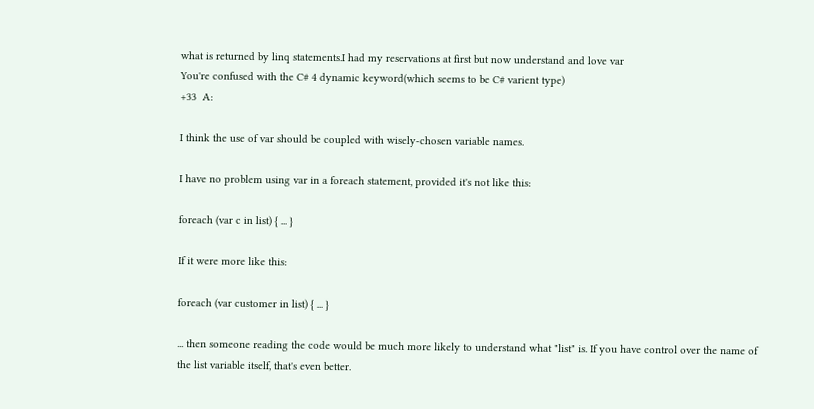what is returned by linq statements.I had my reservations at first but now understand and love var
You're confused with the C# 4 dynamic keyword(which seems to be C# varient type)
+33  A:

I think the use of var should be coupled with wisely-chosen variable names.

I have no problem using var in a foreach statement, provided it's not like this:

foreach (var c in list) { ... }

If it were more like this:

foreach (var customer in list) { ... }

... then someone reading the code would be much more likely to understand what "list" is. If you have control over the name of the list variable itself, that's even better.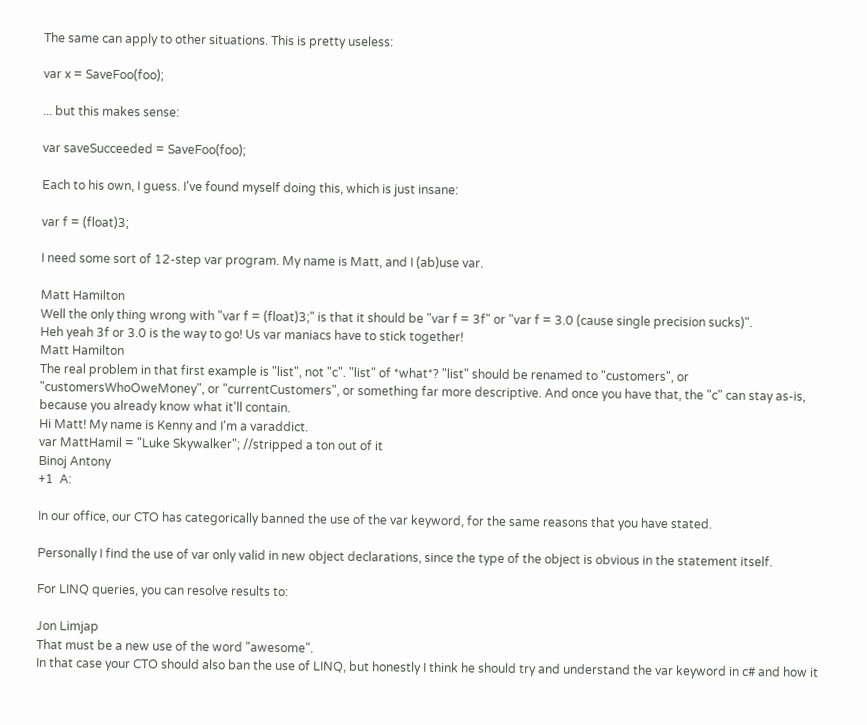The same can apply to other situations. This is pretty useless:

var x = SaveFoo(foo);

... but this makes sense:

var saveSucceeded = SaveFoo(foo);

Each to his own, I guess. I've found myself doing this, which is just insane:

var f = (float)3;

I need some sort of 12-step var program. My name is Matt, and I (ab)use var.

Matt Hamilton
Well the only thing wrong with "var f = (float)3;" is that it should be "var f = 3f" or "var f = 3.0 (cause single precision sucks)".
Heh yeah 3f or 3.0 is the way to go! Us var maniacs have to stick together!
Matt Hamilton
The real problem in that first example is "list", not "c". "list" of *what*? "list" should be renamed to "customers", or "customersWhoOweMoney", or "currentCustomers", or something far more descriptive. And once you have that, the "c" can stay as-is, because you already know what it'll contain.
Hi Matt! My name is Kenny and I'm a varaddict.
var MattHamil = "Luke Skywalker"; //stripped a ton out of it
Binoj Antony
+1  A:

In our office, our CTO has categorically banned the use of the var keyword, for the same reasons that you have stated.

Personally I find the use of var only valid in new object declarations, since the type of the object is obvious in the statement itself.

For LINQ queries, you can resolve results to:

Jon Limjap
That must be a new use of the word "awesome".
In that case your CTO should also ban the use of LINQ, but honestly I think he should try and understand the var keyword in c# and how it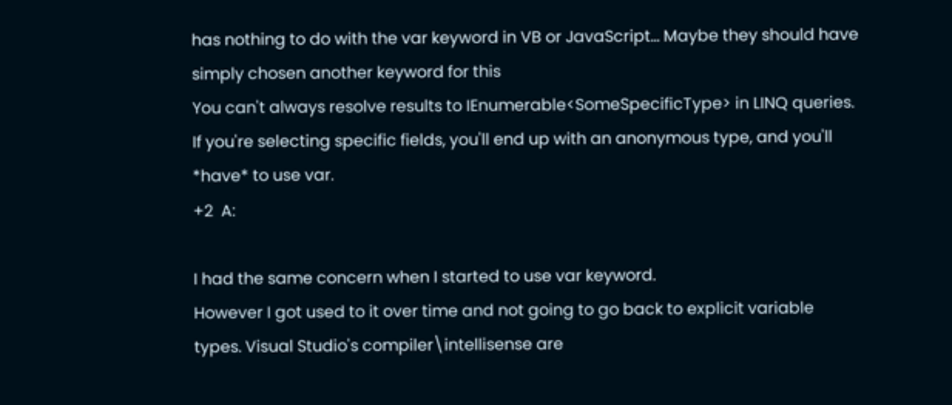has nothing to do with the var keyword in VB or JavaScript... Maybe they should have simply chosen another keyword for this
You can't always resolve results to IEnumerable<SomeSpecificType> in LINQ queries. If you're selecting specific fields, you'll end up with an anonymous type, and you'll *have* to use var.
+2  A:

I had the same concern when I started to use var keyword.
However I got used to it over time and not going to go back to explicit variable types. Visual Studio's compiler\intellisense are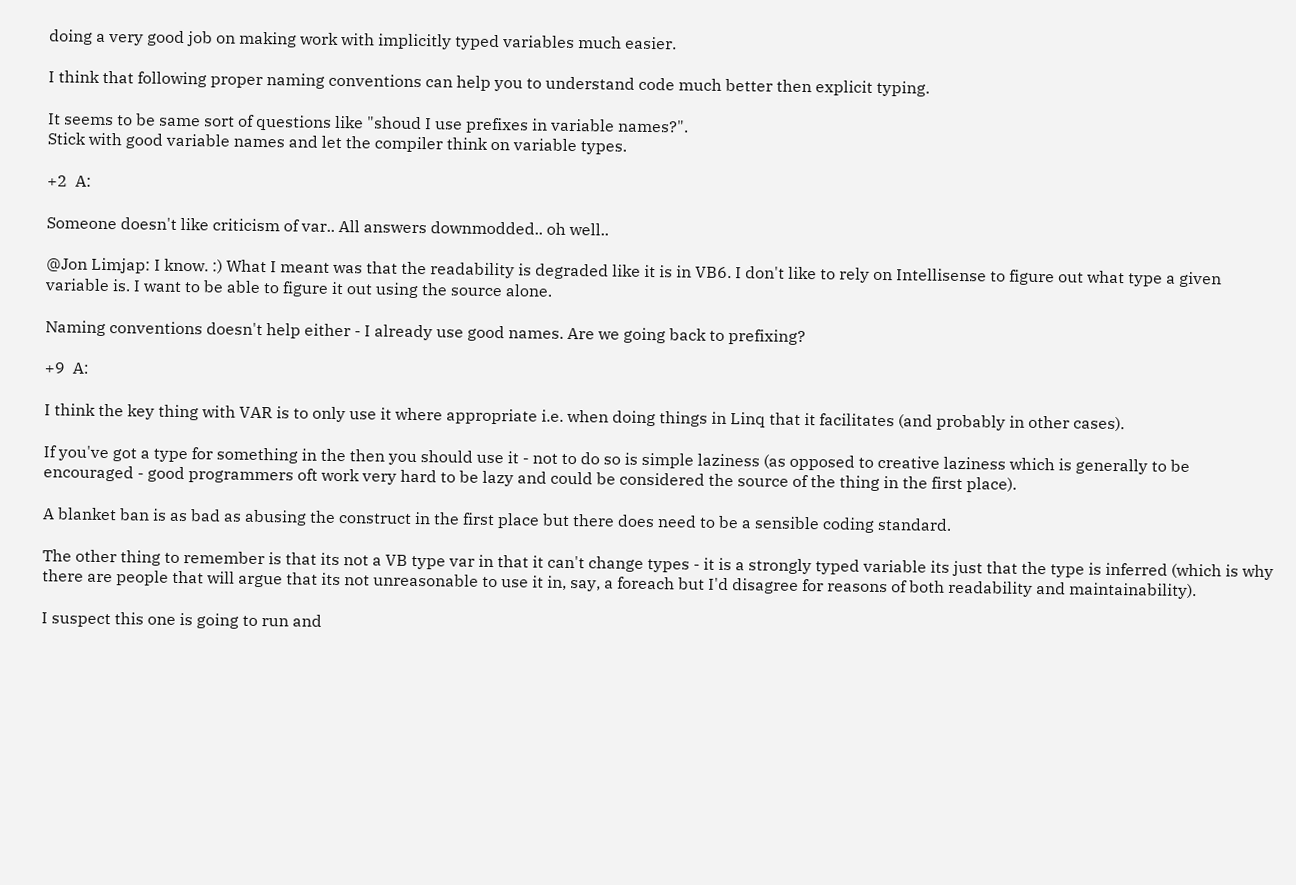doing a very good job on making work with implicitly typed variables much easier.

I think that following proper naming conventions can help you to understand code much better then explicit typing.

It seems to be same sort of questions like "shoud I use prefixes in variable names?".
Stick with good variable names and let the compiler think on variable types.

+2  A:

Someone doesn't like criticism of var.. All answers downmodded.. oh well..

@Jon Limjap: I know. :) What I meant was that the readability is degraded like it is in VB6. I don't like to rely on Intellisense to figure out what type a given variable is. I want to be able to figure it out using the source alone.

Naming conventions doesn't help either - I already use good names. Are we going back to prefixing?

+9  A:

I think the key thing with VAR is to only use it where appropriate i.e. when doing things in Linq that it facilitates (and probably in other cases).

If you've got a type for something in the then you should use it - not to do so is simple laziness (as opposed to creative laziness which is generally to be encouraged - good programmers oft work very hard to be lazy and could be considered the source of the thing in the first place).

A blanket ban is as bad as abusing the construct in the first place but there does need to be a sensible coding standard.

The other thing to remember is that its not a VB type var in that it can't change types - it is a strongly typed variable its just that the type is inferred (which is why there are people that will argue that its not unreasonable to use it in, say, a foreach but I'd disagree for reasons of both readability and maintainability).

I suspect this one is going to run and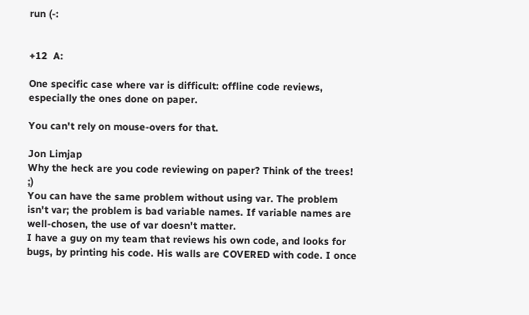run (-:


+12  A:

One specific case where var is difficult: offline code reviews, especially the ones done on paper.

You can't rely on mouse-overs for that.

Jon Limjap
Why the heck are you code reviewing on paper? Think of the trees! ;)
You can have the same problem without using var. The problem isn't var; the problem is bad variable names. If variable names are well-chosen, the use of var doesn't matter.
I have a guy on my team that reviews his own code, and looks for bugs, by printing his code. His walls are COVERED with code. I once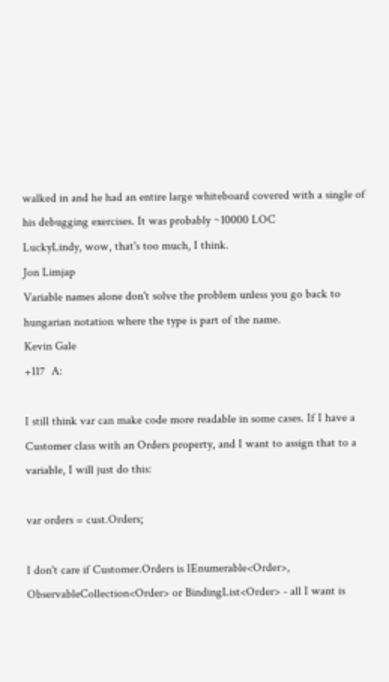walked in and he had an entire large whiteboard covered with a single of his debugging exercises. It was probably ~10000 LOC
LuckyLindy, wow, that's too much, I think.
Jon Limjap
Variable names alone don't solve the problem unless you go back to hungarian notation where the type is part of the name.
Kevin Gale
+117  A:

I still think var can make code more readable in some cases. If I have a Customer class with an Orders property, and I want to assign that to a variable, I will just do this:

var orders = cust.Orders;

I don't care if Customer.Orders is IEnumerable<Order>, ObservableCollection<Order> or BindingList<Order> - all I want is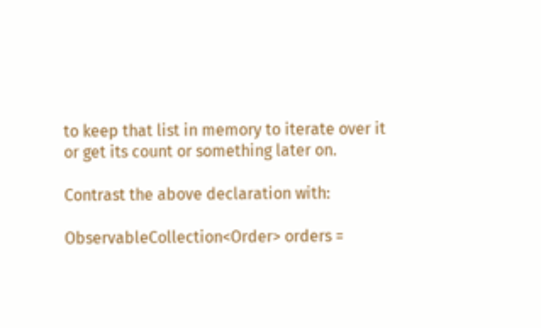to keep that list in memory to iterate over it or get its count or something later on.

Contrast the above declaration with:

ObservableCollection<Order> orders =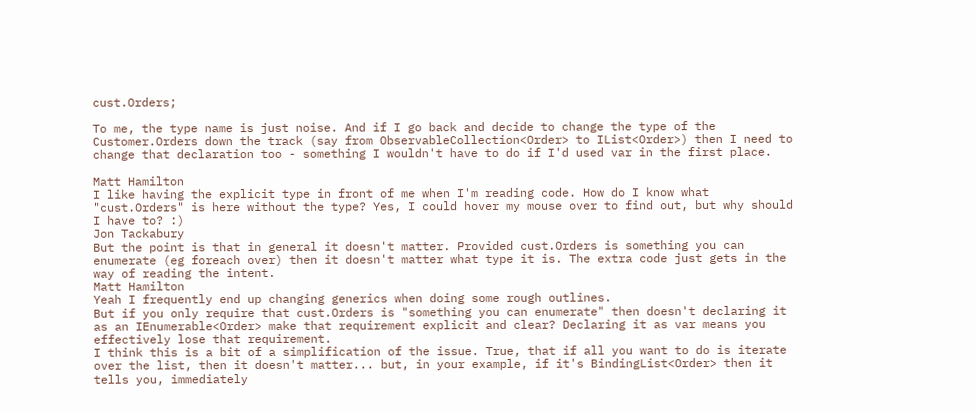cust.Orders;

To me, the type name is just noise. And if I go back and decide to change the type of the Customer.Orders down the track (say from ObservableCollection<Order> to IList<Order>) then I need to change that declaration too - something I wouldn't have to do if I'd used var in the first place.

Matt Hamilton
I like having the explicit type in front of me when I'm reading code. How do I know what "cust.Orders" is here without the type? Yes, I could hover my mouse over to find out, but why should I have to? :)
Jon Tackabury
But the point is that in general it doesn't matter. Provided cust.Orders is something you can enumerate (eg foreach over) then it doesn't matter what type it is. The extra code just gets in the way of reading the intent.
Matt Hamilton
Yeah I frequently end up changing generics when doing some rough outlines.
But if you only require that cust.Orders is "something you can enumerate" then doesn't declaring it as an IEnumerable<Order> make that requirement explicit and clear? Declaring it as var means you effectively lose that requirement.
I think this is a bit of a simplification of the issue. True, that if all you want to do is iterate over the list, then it doesn't matter... but, in your example, if it's BindingList<Order> then it tells you, immediately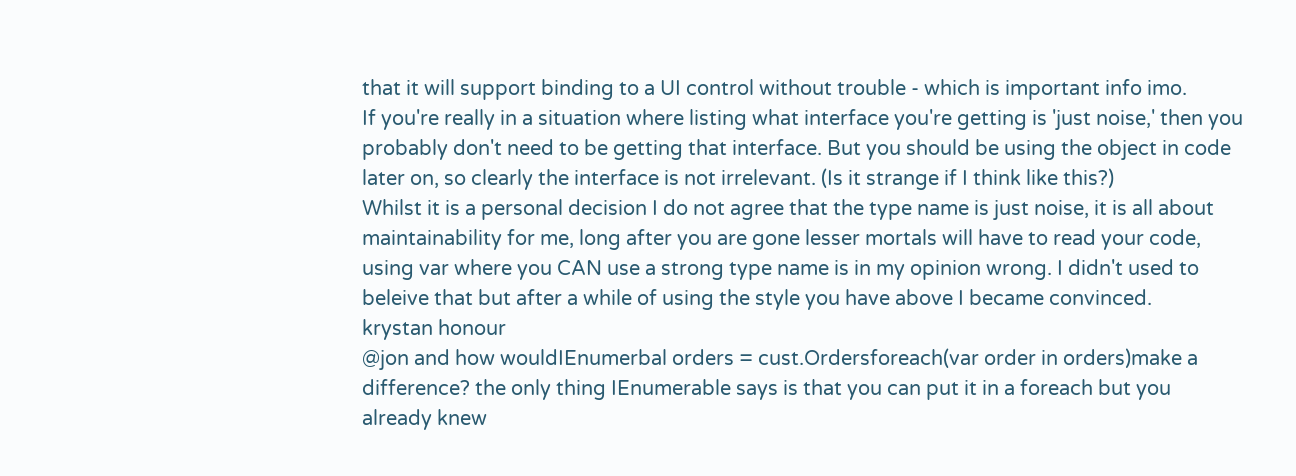that it will support binding to a UI control without trouble - which is important info imo.
If you're really in a situation where listing what interface you're getting is 'just noise,' then you probably don't need to be getting that interface. But you should be using the object in code later on, so clearly the interface is not irrelevant. (Is it strange if I think like this?)
Whilst it is a personal decision I do not agree that the type name is just noise, it is all about maintainability for me, long after you are gone lesser mortals will have to read your code, using var where you CAN use a strong type name is in my opinion wrong. I didn't used to beleive that but after a while of using the style you have above I became convinced.
krystan honour
@jon and how wouldIEnumerbal orders = cust.Ordersforeach(var order in orders)make a difference? the only thing IEnumerable says is that you can put it in a foreach but you already knew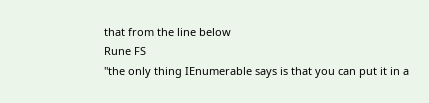that from the line below
Rune FS
"the only thing IEnumerable says is that you can put it in a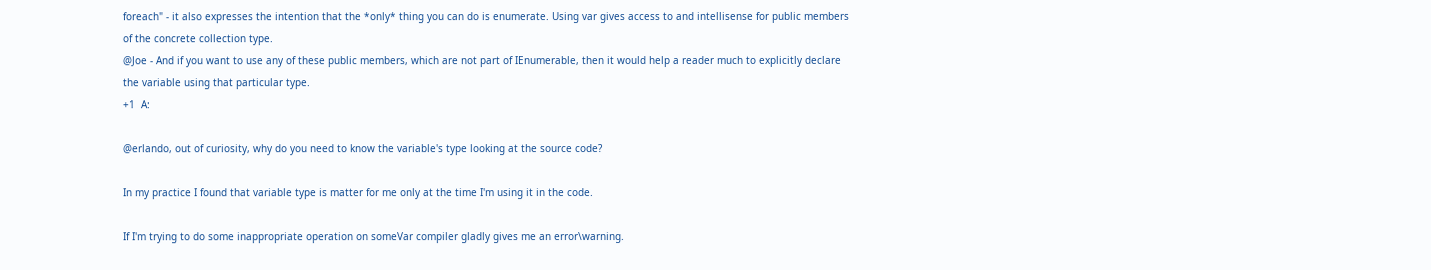foreach" - it also expresses the intention that the *only* thing you can do is enumerate. Using var gives access to and intellisense for public members of the concrete collection type.
@Joe - And if you want to use any of these public members, which are not part of IEnumerable, then it would help a reader much to explicitly declare the variable using that particular type.
+1  A:

@erlando, out of curiosity, why do you need to know the variable's type looking at the source code?

In my practice I found that variable type is matter for me only at the time I'm using it in the code.

If I'm trying to do some inappropriate operation on someVar compiler gladly gives me an error\warning.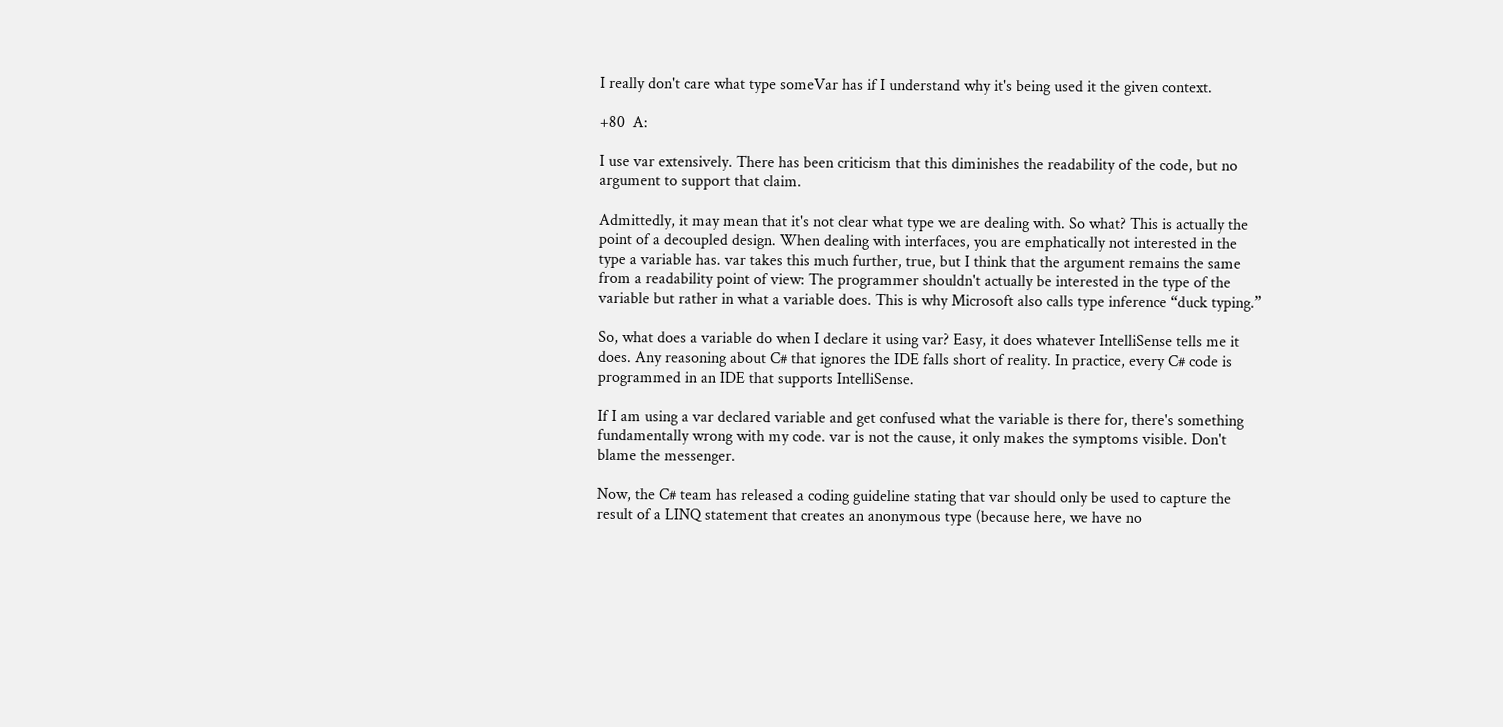I really don't care what type someVar has if I understand why it's being used it the given context.

+80  A:

I use var extensively. There has been criticism that this diminishes the readability of the code, but no argument to support that claim.

Admittedly, it may mean that it's not clear what type we are dealing with. So what? This is actually the point of a decoupled design. When dealing with interfaces, you are emphatically not interested in the type a variable has. var takes this much further, true, but I think that the argument remains the same from a readability point of view: The programmer shouldn't actually be interested in the type of the variable but rather in what a variable does. This is why Microsoft also calls type inference “duck typing.”

So, what does a variable do when I declare it using var? Easy, it does whatever IntelliSense tells me it does. Any reasoning about C# that ignores the IDE falls short of reality. In practice, every C# code is programmed in an IDE that supports IntelliSense.

If I am using a var declared variable and get confused what the variable is there for, there's something fundamentally wrong with my code. var is not the cause, it only makes the symptoms visible. Don't blame the messenger.

Now, the C# team has released a coding guideline stating that var should only be used to capture the result of a LINQ statement that creates an anonymous type (because here, we have no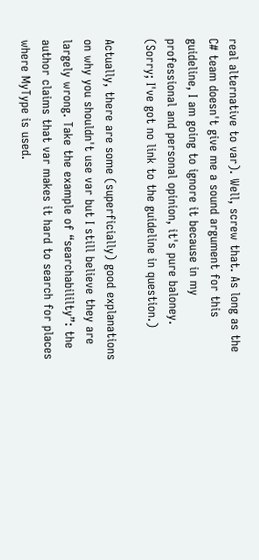real alternative to var). Well, screw that. As long as the C# team doesn't give me a sound argument for this guideline, I am going to ignore it because in my professional and personal opinion, it's pure baloney. (Sorry; I've got no link to the guideline in question.)

Actually, there are some (superficially) good explanations on why you shouldn't use var but I still believe they are largely wrong. Take the example of “searchabililty”: the author claims that var makes it hard to search for places where MyType is used.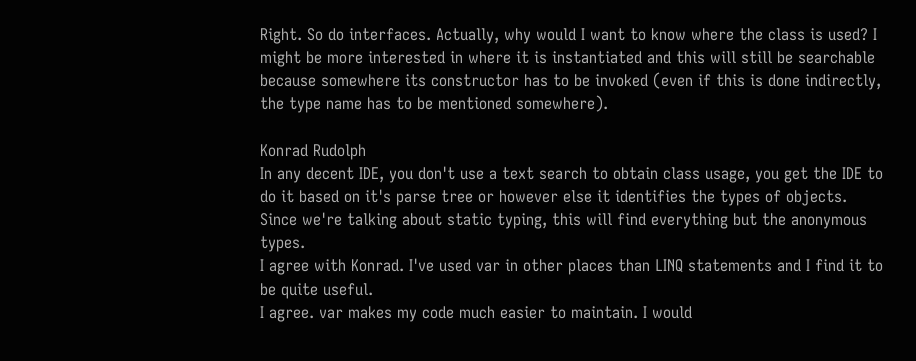Right. So do interfaces. Actually, why would I want to know where the class is used? I might be more interested in where it is instantiated and this will still be searchable because somewhere its constructor has to be invoked (even if this is done indirectly, the type name has to be mentioned somewhere).

Konrad Rudolph
In any decent IDE, you don't use a text search to obtain class usage, you get the IDE to do it based on it's parse tree or however else it identifies the types of objects. Since we're talking about static typing, this will find everything but the anonymous types.
I agree with Konrad. I've used var in other places than LINQ statements and I find it to be quite useful.
I agree. var makes my code much easier to maintain. I would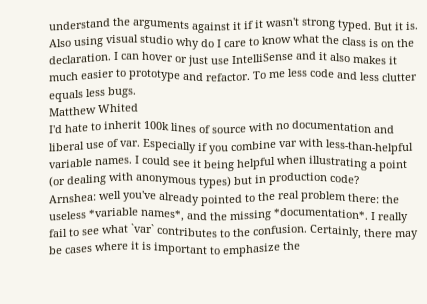understand the arguments against it if it wasn't strong typed. But it is. Also using visual studio why do I care to know what the class is on the declaration. I can hover or just use IntelliSense and it also makes it much easier to prototype and refactor. To me less code and less clutter equals less bugs.
Matthew Whited
I'd hate to inherit 100k lines of source with no documentation and liberal use of var. Especially if you combine var with less-than-helpful variable names. I could see it being helpful when illustrating a point (or dealing with anonymous types) but in production code?
Arnshea: well you've already pointed to the real problem there: the useless *variable names*, and the missing *documentation*. I really fail to see what `var` contributes to the confusion. Certainly, there may be cases where it is important to emphasize the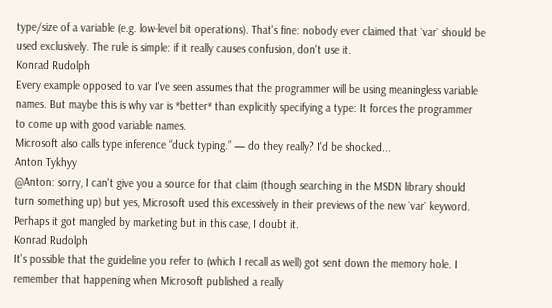type/size of a variable (e.g. low-level bit operations). That's fine: nobody ever claimed that `var` should be used exclusively. The rule is simple: if it really causes confusion, don't use it.
Konrad Rudolph
Every example opposed to var I've seen assumes that the programmer will be using meaningless variable names. But maybe this is why var is *better* than explicitly specifying a type: It forces the programmer to come up with good variable names.
Microsoft also calls type inference “duck typing.” — do they really? I'd be shocked...
Anton Tykhyy
@Anton: sorry, I can't give you a source for that claim (though searching in the MSDN library should turn something up) but yes, Microsoft used this excessively in their previews of the new `var` keyword. Perhaps it got mangled by marketing but in this case, I doubt it.
Konrad Rudolph
It's possible that the guideline you refer to (which I recall as well) got sent down the memory hole. I remember that happening when Microsoft published a really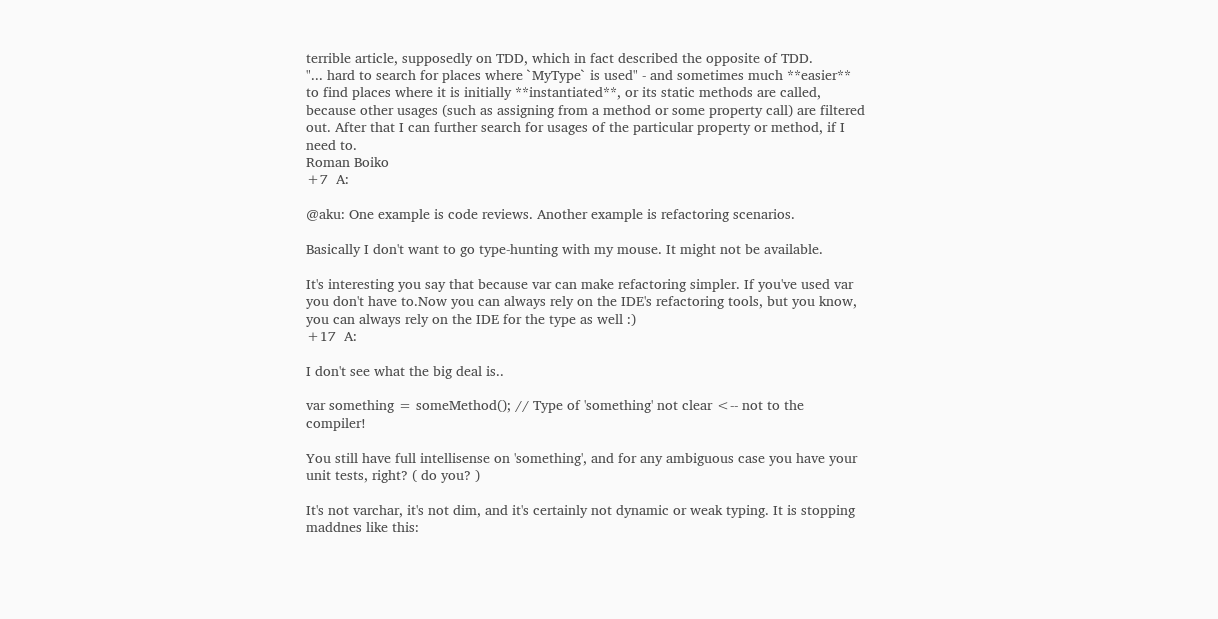terrible article, supposedly on TDD, which in fact described the opposite of TDD.
"... hard to search for places where `MyType` is used" - and sometimes much **easier** to find places where it is initially **instantiated**, or its static methods are called, because other usages (such as assigning from a method or some property call) are filtered out. After that I can further search for usages of the particular property or method, if I need to.
Roman Boiko
+7  A:

@aku: One example is code reviews. Another example is refactoring scenarios.

Basically I don't want to go type-hunting with my mouse. It might not be available.

It's interesting you say that because var can make refactoring simpler. If you've used var you don't have to.Now you can always rely on the IDE's refactoring tools, but you know, you can always rely on the IDE for the type as well :)
+17  A:

I don't see what the big deal is..

var something = someMethod(); // Type of 'something' not clear <-- not to the compiler!

You still have full intellisense on 'something', and for any ambiguous case you have your unit tests, right? ( do you? )

It's not varchar, it's not dim, and it's certainly not dynamic or weak typing. It is stopping maddnes like this: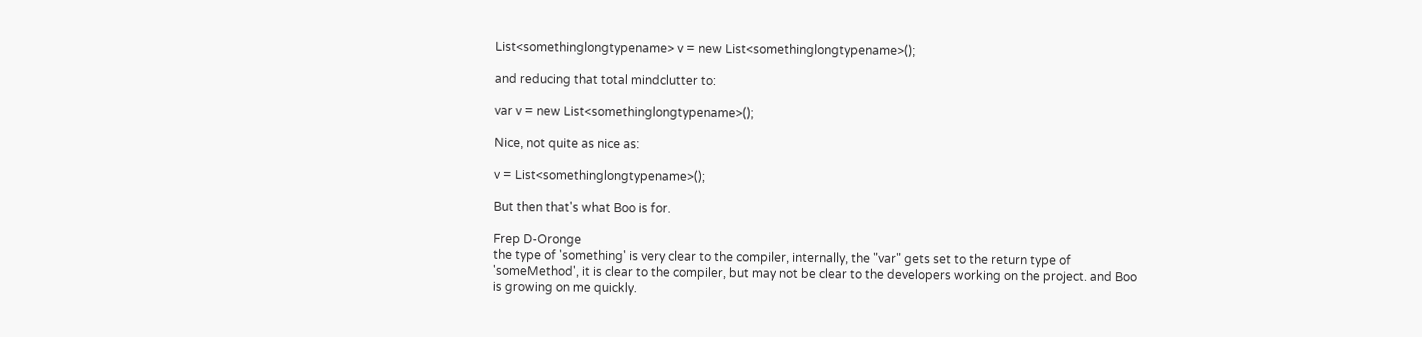List<somethinglongtypename> v = new List<somethinglongtypename>();

and reducing that total mindclutter to:

var v = new List<somethinglongtypename>();

Nice, not quite as nice as:

v = List<somethinglongtypename>();

But then that's what Boo is for.

Frep D-Oronge
the type of 'something' is very clear to the compiler, internally, the "var" gets set to the return type of 'someMethod', it is clear to the compiler, but may not be clear to the developers working on the project. and Boo is growing on me quickly.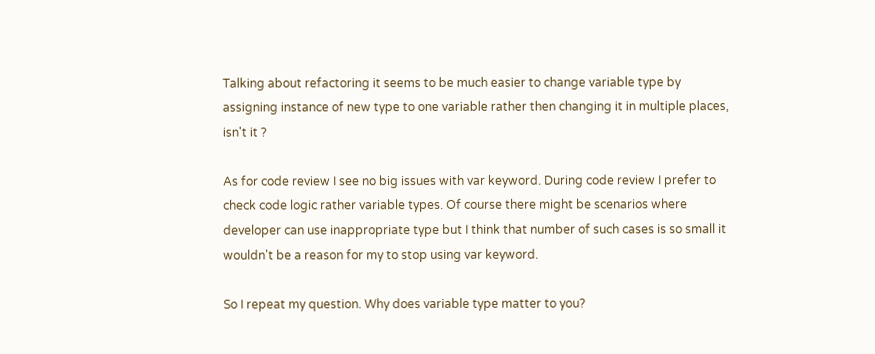Talking about refactoring it seems to be much easier to change variable type by assigning instance of new type to one variable rather then changing it in multiple places, isn't it ?

As for code review I see no big issues with var keyword. During code review I prefer to check code logic rather variable types. Of course there might be scenarios where developer can use inappropriate type but I think that number of such cases is so small it wouldn't be a reason for my to stop using var keyword.

So I repeat my question. Why does variable type matter to you?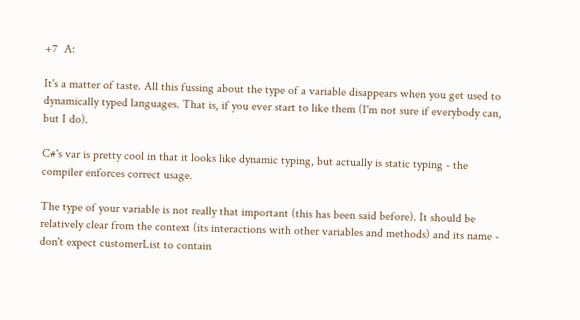+7  A:

It's a matter of taste. All this fussing about the type of a variable disappears when you get used to dynamically typed languages. That is, if you ever start to like them (I'm not sure if everybody can, but I do).

C#'s var is pretty cool in that it looks like dynamic typing, but actually is static typing - the compiler enforces correct usage.

The type of your variable is not really that important (this has been said before). It should be relatively clear from the context (its interactions with other variables and methods) and its name - don't expect customerList to contain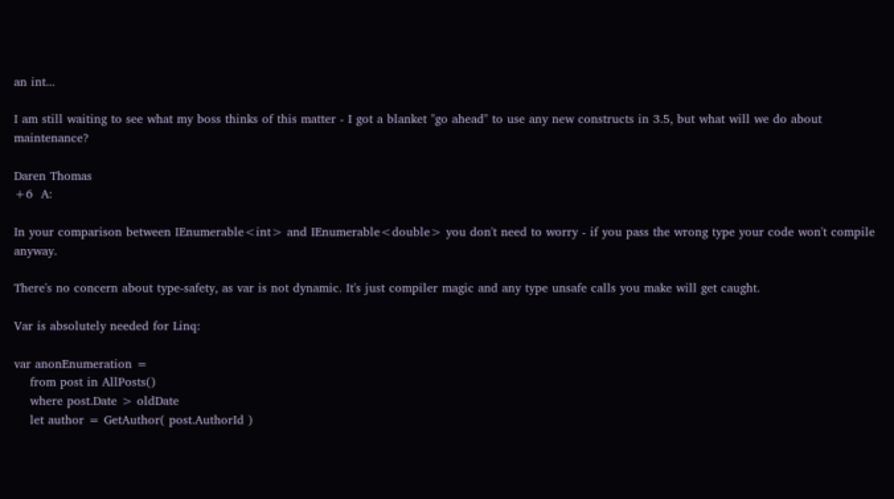an int...

I am still waiting to see what my boss thinks of this matter - I got a blanket "go ahead" to use any new constructs in 3.5, but what will we do about maintenance?

Daren Thomas
+6  A:

In your comparison between IEnumerable<int> and IEnumerable<double> you don't need to worry - if you pass the wrong type your code won't compile anyway.

There's no concern about type-safety, as var is not dynamic. It's just compiler magic and any type unsafe calls you make will get caught.

Var is absolutely needed for Linq:

var anonEnumeration =
    from post in AllPosts()
    where post.Date > oldDate
    let author = GetAuthor( post.AuthorId )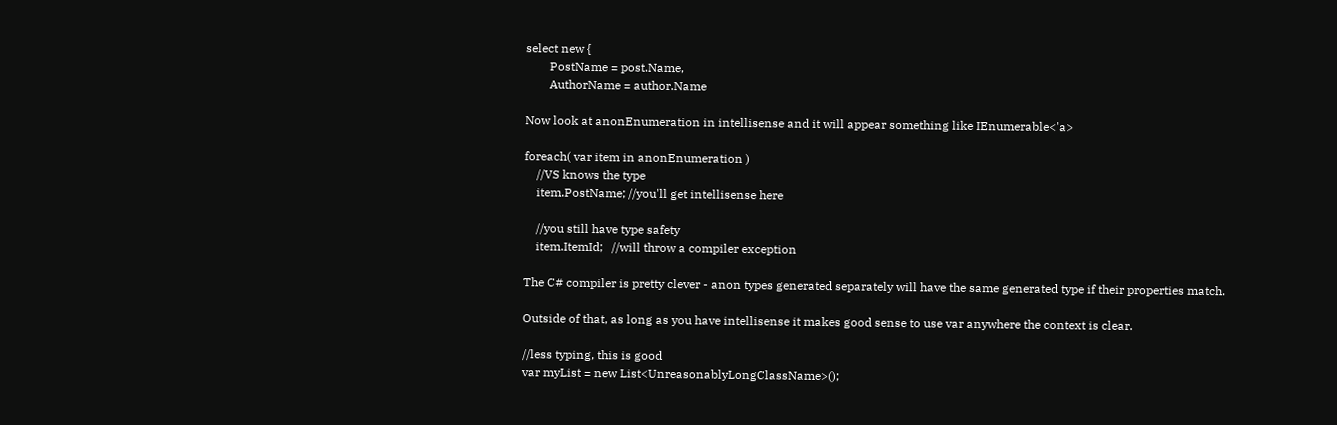select new {
        PostName = post.Name,
        AuthorName = author.Name

Now look at anonEnumeration in intellisense and it will appear something like IEnumerable<'a>

foreach( var item in anonEnumeration )
    //VS knows the type
    item.PostName; //you'll get intellisense here

    //you still have type safety
    item.ItemId;   //will throw a compiler exception

The C# compiler is pretty clever - anon types generated separately will have the same generated type if their properties match.

Outside of that, as long as you have intellisense it makes good sense to use var anywhere the context is clear.

//less typing, this is good
var myList = new List<UnreasonablyLongClassName>();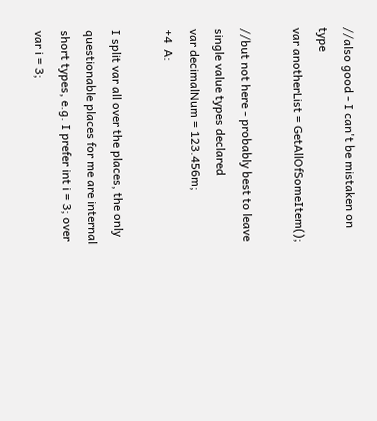//also good - I can't be mistaken on type
var anotherList = GetAllOfSomeItem();

//but not here - probably best to leave single value types declared
var decimalNum = 123.456m;
+4  A:

I split var all over the places, the only questionable places for me are internal short types, e.g. I prefer int i = 3; over var i = 3;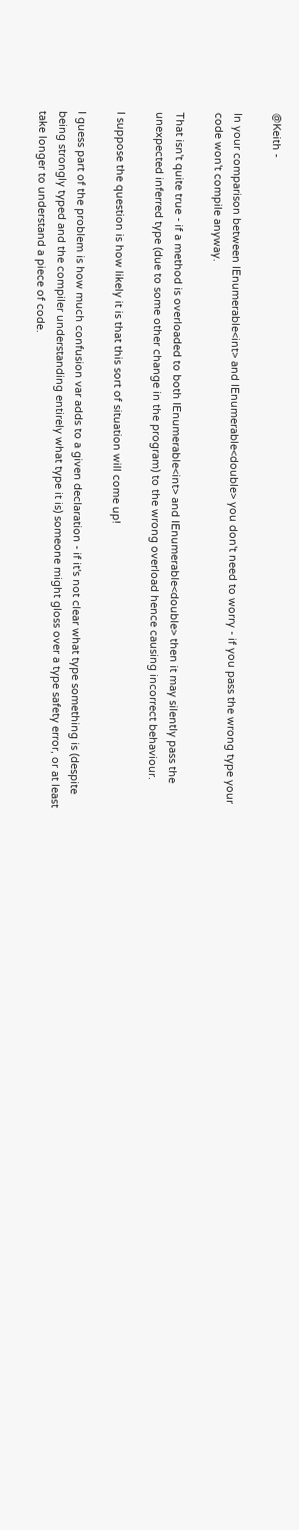@Keith -

In your comparison between IEnumerable<int> and IEnumerable<double> you don't need to worry - if you pass the wrong type your code won't compile anyway.

That isn't quite true - if a method is overloaded to both IEnumerable<int> and IEnumerable<double> then it may silently pass the unexpected inferred type (due to some other change in the program) to the wrong overload hence causing incorrect behaviour.

I suppose the question is how likely it is that this sort of situation will come up!

I guess part of the problem is how much confusion var adds to a given declaration - if it's not clear what type something is (despite being strongly typed and the compiler understanding entirely what type it is) someone might gloss over a type safety error, or at least take longer to understand a piece of code.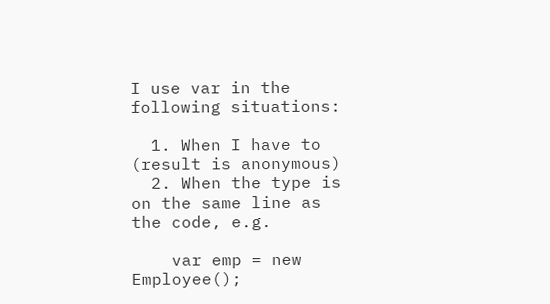I use var in the following situations:

  1. When I have to (result is anonymous)
  2. When the type is on the same line as the code, e.g.

    var emp = new Employee();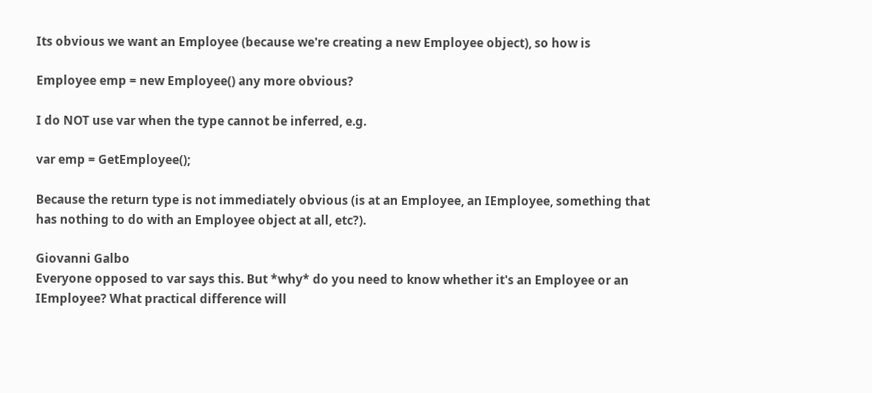Its obvious we want an Employee (because we're creating a new Employee object), so how is

Employee emp = new Employee() any more obvious?

I do NOT use var when the type cannot be inferred, e.g.

var emp = GetEmployee();

Because the return type is not immediately obvious (is at an Employee, an IEmployee, something that has nothing to do with an Employee object at all, etc?).

Giovanni Galbo
Everyone opposed to var says this. But *why* do you need to know whether it's an Employee or an IEmployee? What practical difference will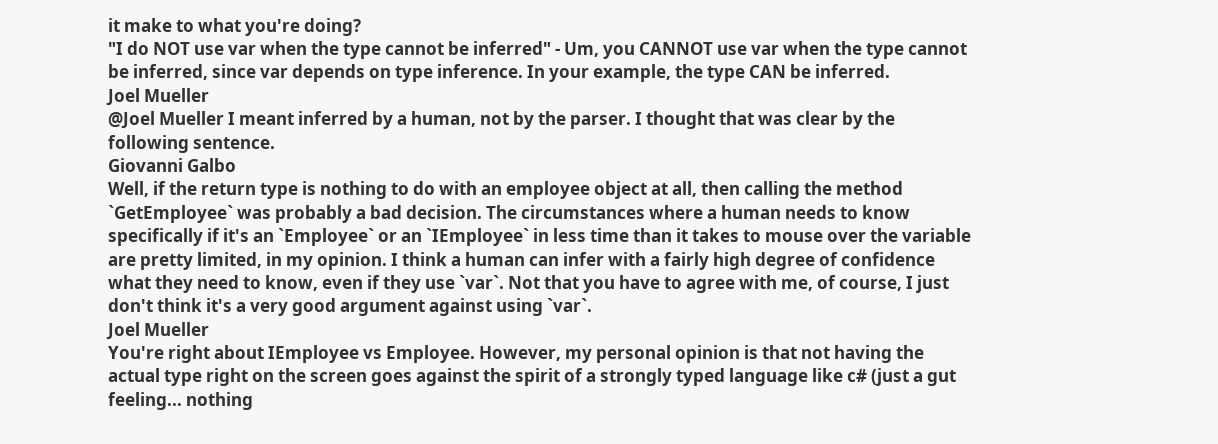it make to what you're doing?
"I do NOT use var when the type cannot be inferred" - Um, you CANNOT use var when the type cannot be inferred, since var depends on type inference. In your example, the type CAN be inferred.
Joel Mueller
@Joel Mueller I meant inferred by a human, not by the parser. I thought that was clear by the following sentence.
Giovanni Galbo
Well, if the return type is nothing to do with an employee object at all, then calling the method `GetEmployee` was probably a bad decision. The circumstances where a human needs to know specifically if it's an `Employee` or an `IEmployee` in less time than it takes to mouse over the variable are pretty limited, in my opinion. I think a human can infer with a fairly high degree of confidence what they need to know, even if they use `var`. Not that you have to agree with me, of course, I just don't think it's a very good argument against using `var`.
Joel Mueller
You're right about IEmployee vs Employee. However, my personal opinion is that not having the actual type right on the screen goes against the spirit of a strongly typed language like c# (just a gut feeling... nothing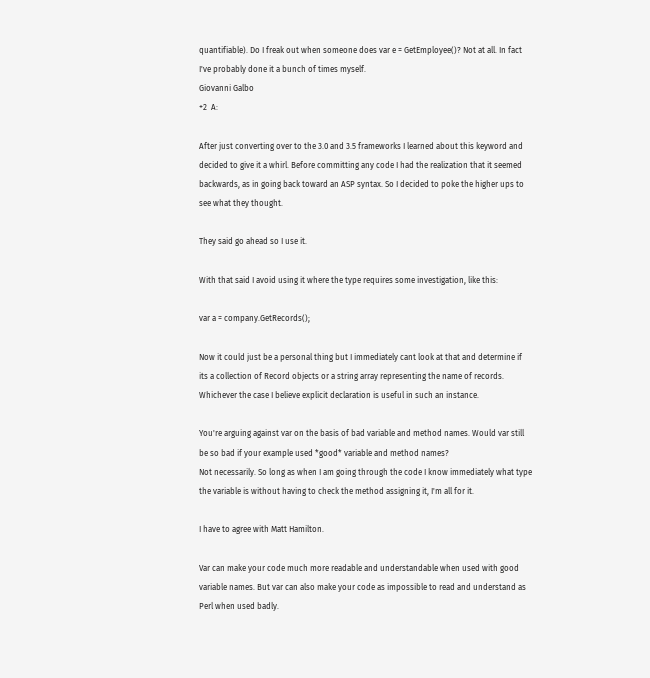quantifiable). Do I freak out when someone does var e = GetEmployee()? Not at all. In fact I've probably done it a bunch of times myself.
Giovanni Galbo
+2  A:

After just converting over to the 3.0 and 3.5 frameworks I learned about this keyword and decided to give it a whirl. Before committing any code I had the realization that it seemed backwards, as in going back toward an ASP syntax. So I decided to poke the higher ups to see what they thought.

They said go ahead so I use it.

With that said I avoid using it where the type requires some investigation, like this:

var a = company.GetRecords();

Now it could just be a personal thing but I immediately cant look at that and determine if its a collection of Record objects or a string array representing the name of records. Whichever the case I believe explicit declaration is useful in such an instance.

You're arguing against var on the basis of bad variable and method names. Would var still be so bad if your example used *good* variable and method names?
Not necessarily. So long as when I am going through the code I know immediately what type the variable is without having to check the method assigning it, I'm all for it.

I have to agree with Matt Hamilton.

Var can make your code much more readable and understandable when used with good variable names. But var can also make your code as impossible to read and understand as Perl when used badly.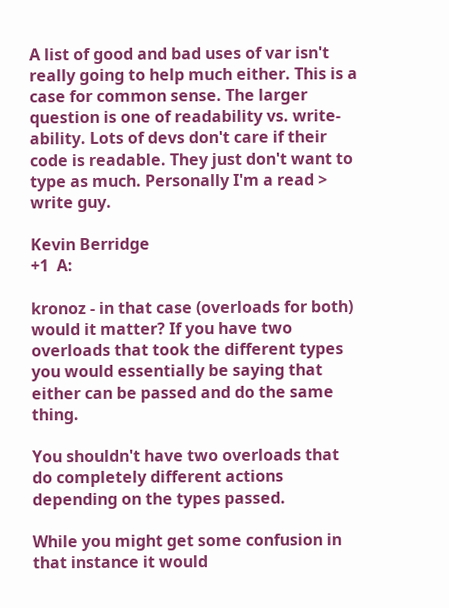A list of good and bad uses of var isn't really going to help much either. This is a case for common sense. The larger question is one of readability vs. write-ability. Lots of devs don't care if their code is readable. They just don't want to type as much. Personally I'm a read > write guy.

Kevin Berridge
+1  A:

kronoz - in that case (overloads for both) would it matter? If you have two overloads that took the different types you would essentially be saying that either can be passed and do the same thing.

You shouldn't have two overloads that do completely different actions depending on the types passed.

While you might get some confusion in that instance it would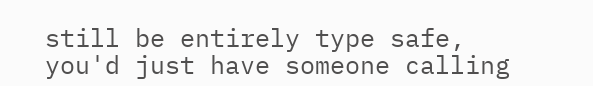still be entirely type safe, you'd just have someone calling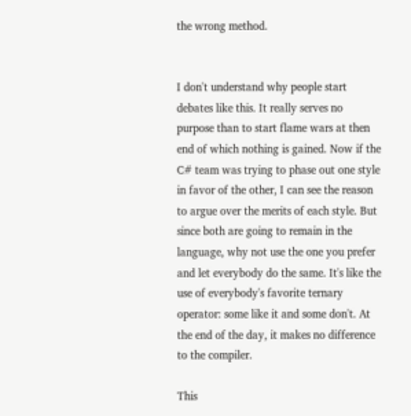the wrong method.


I don't understand why people start debates like this. It really serves no purpose than to start flame wars at then end of which nothing is gained. Now if the C# team was trying to phase out one style in favor of the other, I can see the reason to argue over the merits of each style. But since both are going to remain in the language, why not use the one you prefer and let everybody do the same. It's like the use of everybody's favorite ternary operator: some like it and some don't. At the end of the day, it makes no difference to the compiler.

This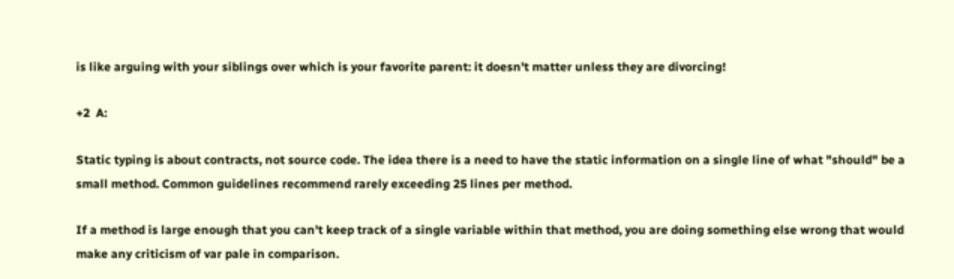is like arguing with your siblings over which is your favorite parent: it doesn't matter unless they are divorcing!

+2  A:

Static typing is about contracts, not source code. The idea there is a need to have the static information on a single line of what "should" be a small method. Common guidelines recommend rarely exceeding 25 lines per method.

If a method is large enough that you can't keep track of a single variable within that method, you are doing something else wrong that would make any criticism of var pale in comparison.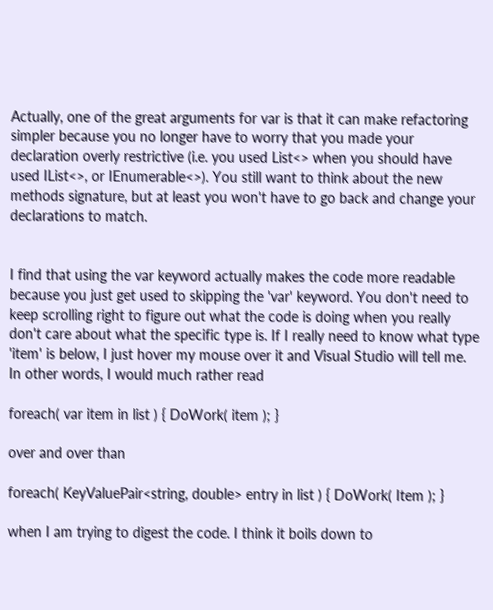Actually, one of the great arguments for var is that it can make refactoring simpler because you no longer have to worry that you made your declaration overly restrictive (i.e. you used List<> when you should have used IList<>, or IEnumerable<>). You still want to think about the new methods signature, but at least you won't have to go back and change your declarations to match.


I find that using the var keyword actually makes the code more readable because you just get used to skipping the 'var' keyword. You don't need to keep scrolling right to figure out what the code is doing when you really don't care about what the specific type is. If I really need to know what type 'item' is below, I just hover my mouse over it and Visual Studio will tell me. In other words, I would much rather read

foreach( var item in list ) { DoWork( item ); }

over and over than

foreach( KeyValuePair<string, double> entry in list ) { DoWork( Item ); }

when I am trying to digest the code. I think it boils down to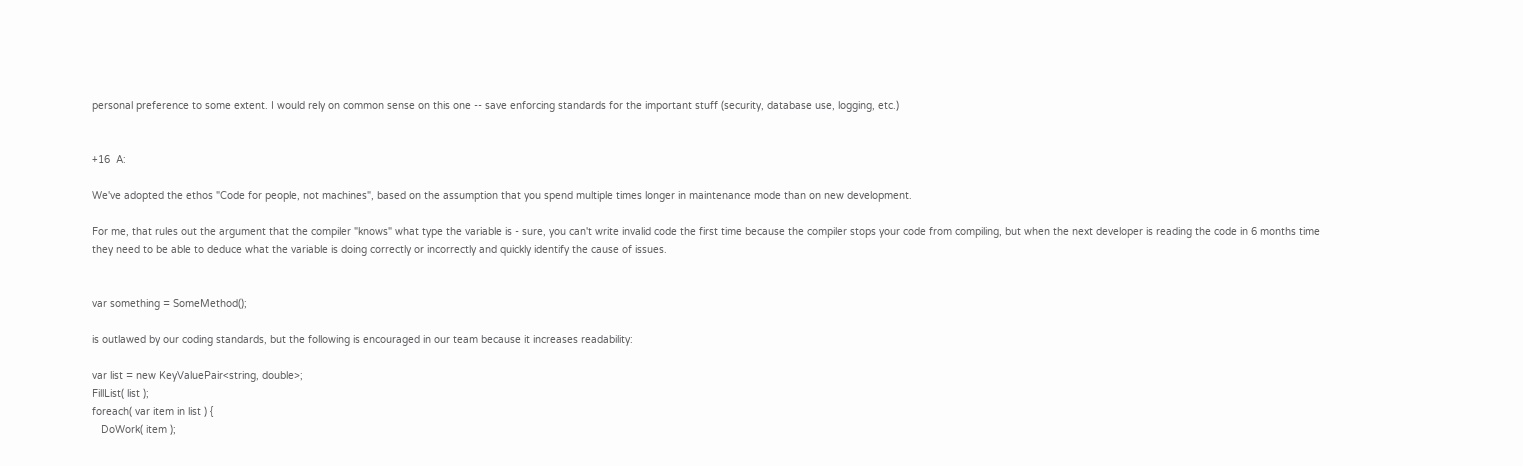personal preference to some extent. I would rely on common sense on this one -- save enforcing standards for the important stuff (security, database use, logging, etc.)


+16  A:

We've adopted the ethos "Code for people, not machines", based on the assumption that you spend multiple times longer in maintenance mode than on new development.

For me, that rules out the argument that the compiler "knows" what type the variable is - sure, you can't write invalid code the first time because the compiler stops your code from compiling, but when the next developer is reading the code in 6 months time they need to be able to deduce what the variable is doing correctly or incorrectly and quickly identify the cause of issues.


var something = SomeMethod();

is outlawed by our coding standards, but the following is encouraged in our team because it increases readability:

var list = new KeyValuePair<string, double>;
FillList( list );
foreach( var item in list ) {
   DoWork( item );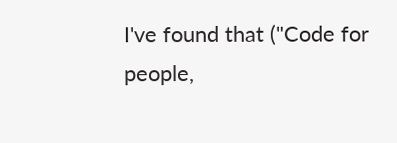I've found that ("Code for people,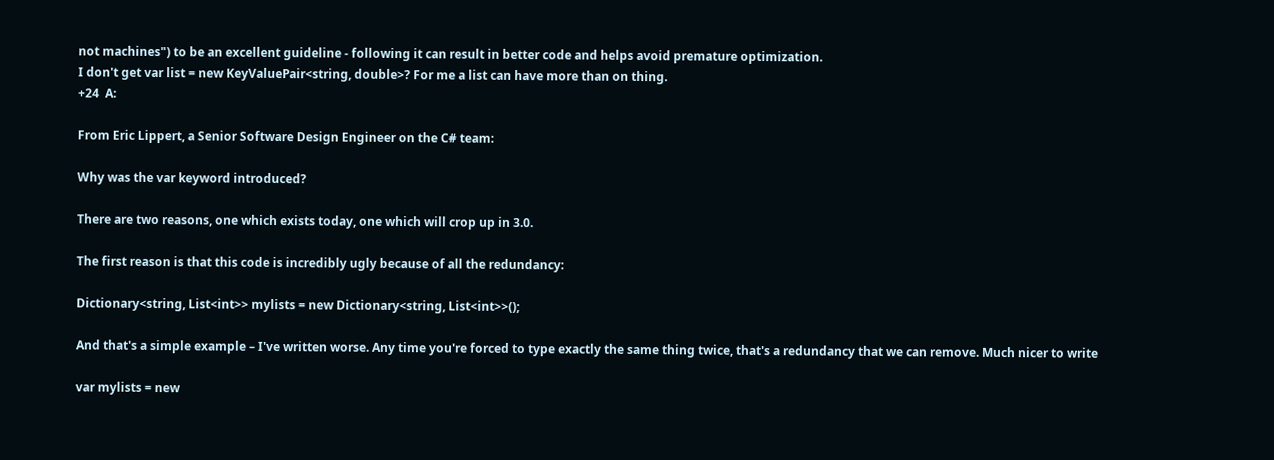not machines") to be an excellent guideline - following it can result in better code and helps avoid premature optimization.
I don't get var list = new KeyValuePair<string, double>? For me a list can have more than on thing.
+24  A:

From Eric Lippert, a Senior Software Design Engineer on the C# team:

Why was the var keyword introduced?

There are two reasons, one which exists today, one which will crop up in 3.0.

The first reason is that this code is incredibly ugly because of all the redundancy:

Dictionary<string, List<int>> mylists = new Dictionary<string, List<int>>();

And that's a simple example – I've written worse. Any time you're forced to type exactly the same thing twice, that's a redundancy that we can remove. Much nicer to write

var mylists = new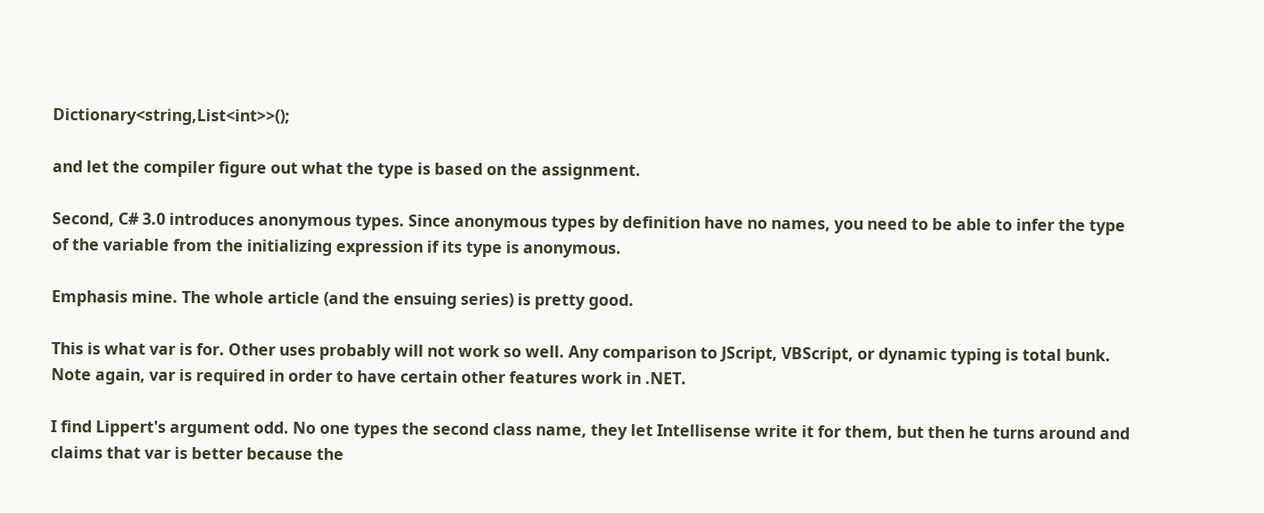Dictionary<string,List<int>>();

and let the compiler figure out what the type is based on the assignment.

Second, C# 3.0 introduces anonymous types. Since anonymous types by definition have no names, you need to be able to infer the type of the variable from the initializing expression if its type is anonymous.

Emphasis mine. The whole article (and the ensuing series) is pretty good.

This is what var is for. Other uses probably will not work so well. Any comparison to JScript, VBScript, or dynamic typing is total bunk. Note again, var is required in order to have certain other features work in .NET.

I find Lippert's argument odd. No one types the second class name, they let Intellisense write it for them, but then he turns around and claims that var is better because the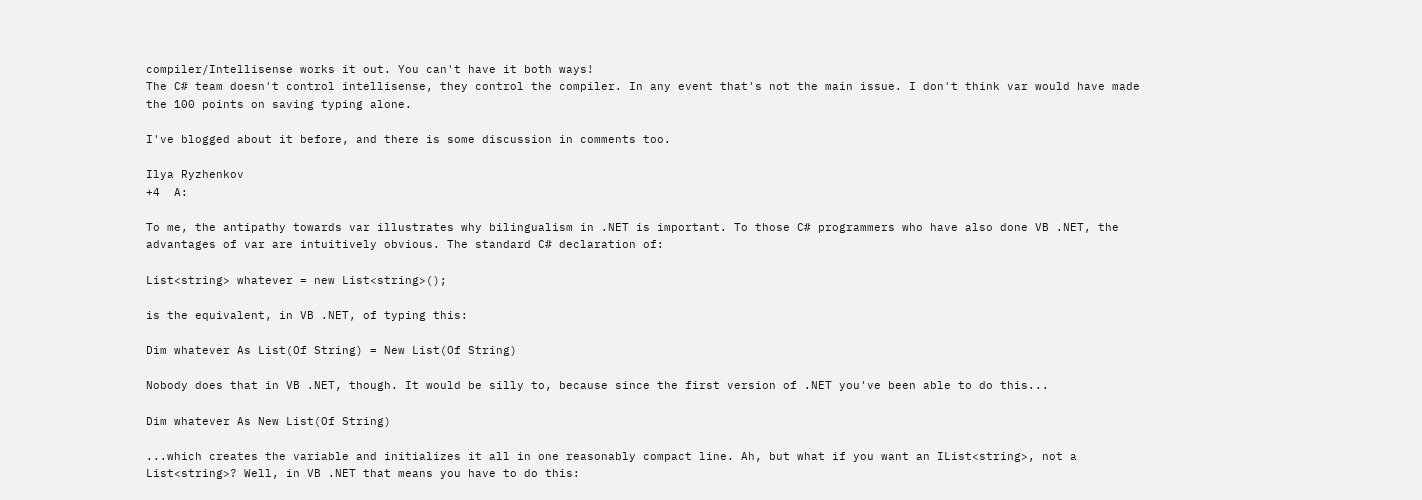compiler/Intellisense works it out. You can't have it both ways!
The C# team doesn't control intellisense, they control the compiler. In any event that's not the main issue. I don't think var would have made the 100 points on saving typing alone.

I've blogged about it before, and there is some discussion in comments too.

Ilya Ryzhenkov
+4  A:

To me, the antipathy towards var illustrates why bilingualism in .NET is important. To those C# programmers who have also done VB .NET, the advantages of var are intuitively obvious. The standard C# declaration of:

List<string> whatever = new List<string>();

is the equivalent, in VB .NET, of typing this:

Dim whatever As List(Of String) = New List(Of String)

Nobody does that in VB .NET, though. It would be silly to, because since the first version of .NET you've been able to do this...

Dim whatever As New List(Of String)

...which creates the variable and initializes it all in one reasonably compact line. Ah, but what if you want an IList<string>, not a List<string>? Well, in VB .NET that means you have to do this: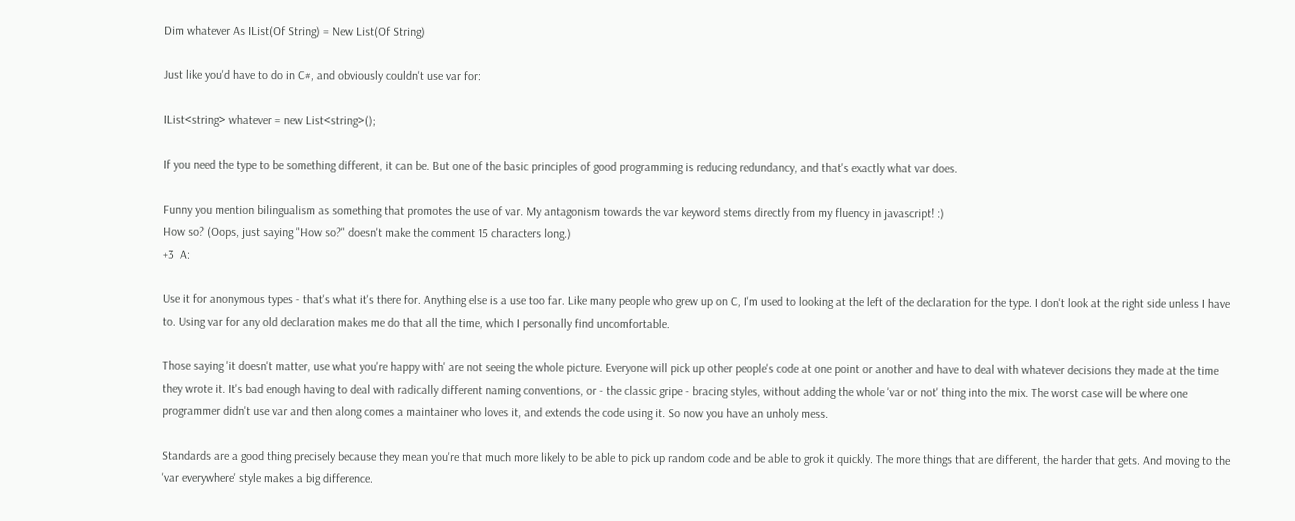Dim whatever As IList(Of String) = New List(Of String)

Just like you'd have to do in C#, and obviously couldn't use var for:

IList<string> whatever = new List<string>();

If you need the type to be something different, it can be. But one of the basic principles of good programming is reducing redundancy, and that's exactly what var does.

Funny you mention bilingualism as something that promotes the use of var. My antagonism towards the var keyword stems directly from my fluency in javascript! :)
How so? (Oops, just saying "How so?" doesn't make the comment 15 characters long.)
+3  A:

Use it for anonymous types - that's what it's there for. Anything else is a use too far. Like many people who grew up on C, I'm used to looking at the left of the declaration for the type. I don't look at the right side unless I have to. Using var for any old declaration makes me do that all the time, which I personally find uncomfortable.

Those saying 'it doesn't matter, use what you're happy with' are not seeing the whole picture. Everyone will pick up other people's code at one point or another and have to deal with whatever decisions they made at the time they wrote it. It's bad enough having to deal with radically different naming conventions, or - the classic gripe - bracing styles, without adding the whole 'var or not' thing into the mix. The worst case will be where one programmer didn't use var and then along comes a maintainer who loves it, and extends the code using it. So now you have an unholy mess.

Standards are a good thing precisely because they mean you're that much more likely to be able to pick up random code and be able to grok it quickly. The more things that are different, the harder that gets. And moving to the 'var everywhere' style makes a big difference.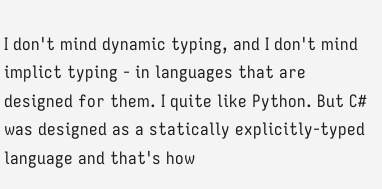I don't mind dynamic typing, and I don't mind implict typing - in languages that are designed for them. I quite like Python. But C# was designed as a statically explicitly-typed language and that's how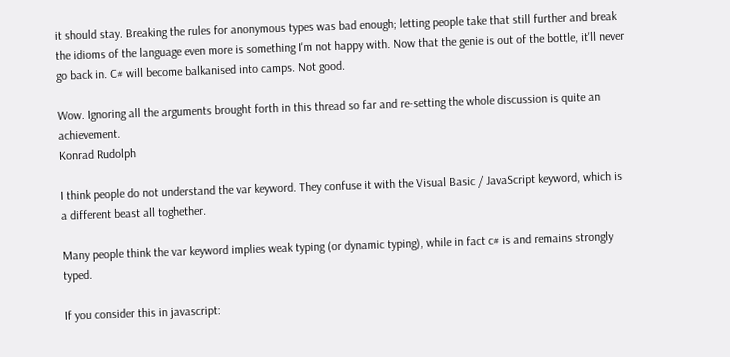it should stay. Breaking the rules for anonymous types was bad enough; letting people take that still further and break the idioms of the language even more is something I'm not happy with. Now that the genie is out of the bottle, it'll never go back in. C# will become balkanised into camps. Not good.

Wow. Ignoring all the arguments brought forth in this thread so far and re-setting the whole discussion is quite an achievement.
Konrad Rudolph

I think people do not understand the var keyword. They confuse it with the Visual Basic / JavaScript keyword, which is a different beast all toghether.

Many people think the var keyword implies weak typing (or dynamic typing), while in fact c# is and remains strongly typed.

If you consider this in javascript: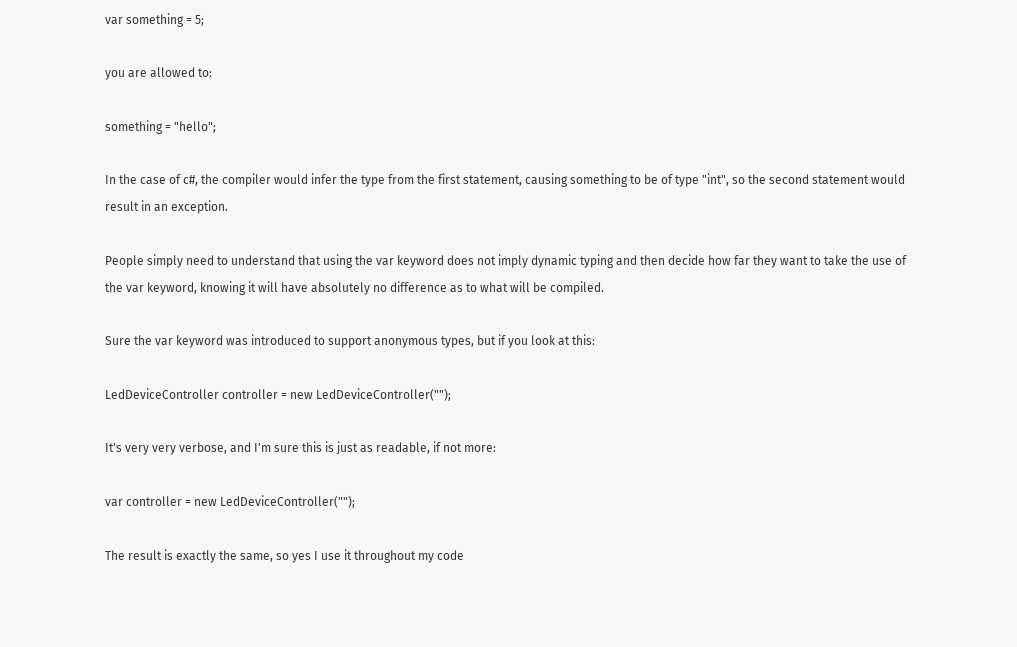var something = 5;

you are allowed to:

something = "hello";

In the case of c#, the compiler would infer the type from the first statement, causing something to be of type "int", so the second statement would result in an exception.

People simply need to understand that using the var keyword does not imply dynamic typing and then decide how far they want to take the use of the var keyword, knowing it will have absolutely no difference as to what will be compiled.

Sure the var keyword was introduced to support anonymous types, but if you look at this:

LedDeviceController controller = new LedDeviceController("");

It's very very verbose, and I'm sure this is just as readable, if not more:

var controller = new LedDeviceController("");

The result is exactly the same, so yes I use it throughout my code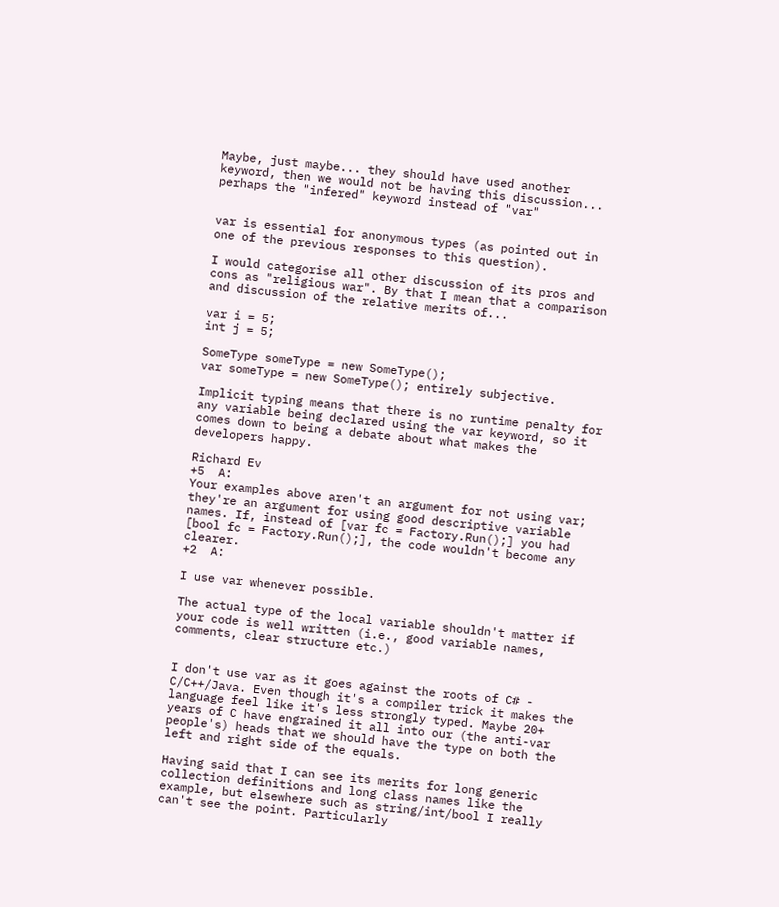Maybe, just maybe... they should have used another keyword, then we would not be having this discussion... perhaps the "infered" keyword instead of "var"


var is essential for anonymous types (as pointed out in one of the previous responses to this question).

I would categorise all other discussion of its pros and cons as "religious war". By that I mean that a comparison and discussion of the relative merits of...

var i = 5;
int j = 5;

SomeType someType = new SomeType();
var someType = new SomeType(); entirely subjective.

Implicit typing means that there is no runtime penalty for any variable being declared using the var keyword, so it comes down to being a debate about what makes the developers happy.

Richard Ev
+5  A:
Your examples above aren't an argument for not using var; they're an argument for using good descriptive variable names. If, instead of [var fc = Factory.Run();] you had [bool fc = Factory.Run();], the code wouldn't become any clearer.
+2  A:

I use var whenever possible.

The actual type of the local variable shouldn't matter if your code is well written (i.e., good variable names, comments, clear structure etc.)


I don't use var as it goes against the roots of C# - C/C++/Java. Even though it's a compiler trick it makes the language feel like it's less strongly typed. Maybe 20+ years of C have engrained it all into our (the anti-var people's) heads that we should have the type on both the left and right side of the equals.

Having said that I can see its merits for long generic collection definitions and long class names like the example, but elsewhere such as string/int/bool I really can't see the point. Particularly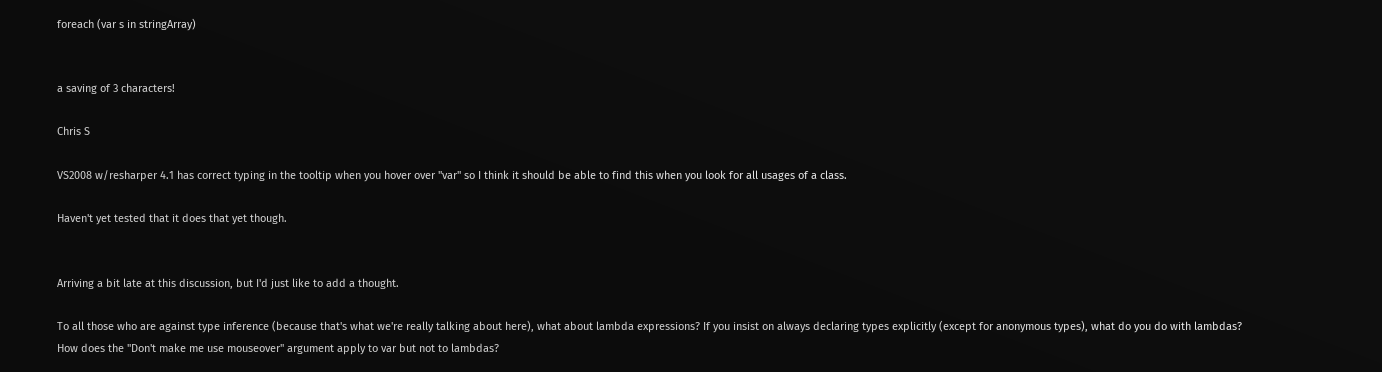foreach (var s in stringArray)


a saving of 3 characters!

Chris S

VS2008 w/resharper 4.1 has correct typing in the tooltip when you hover over "var" so I think it should be able to find this when you look for all usages of a class.

Haven't yet tested that it does that yet though.


Arriving a bit late at this discussion, but I'd just like to add a thought.

To all those who are against type inference (because that's what we're really talking about here), what about lambda expressions? If you insist on always declaring types explicitly (except for anonymous types), what do you do with lambdas? How does the "Don't make me use mouseover" argument apply to var but not to lambdas?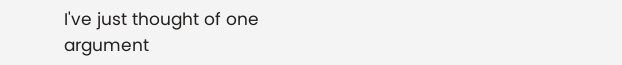I've just thought of one argument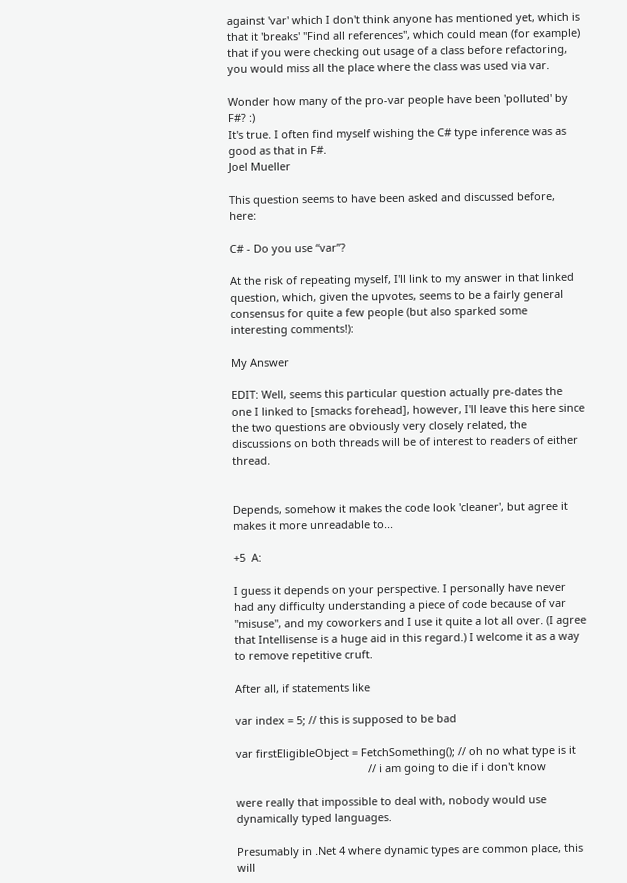against 'var' which I don't think anyone has mentioned yet, which is that it 'breaks' "Find all references", which could mean (for example) that if you were checking out usage of a class before refactoring, you would miss all the place where the class was used via var.

Wonder how many of the pro-var people have been 'polluted' by F#? :)
It's true. I often find myself wishing the C# type inference was as good as that in F#.
Joel Mueller

This question seems to have been asked and discussed before, here:

C# - Do you use “var”?

At the risk of repeating myself, I'll link to my answer in that linked question, which, given the upvotes, seems to be a fairly general consensus for quite a few people (but also sparked some interesting comments!):

My Answer

EDIT: Well, seems this particular question actually pre-dates the one I linked to [smacks forehead], however, I'll leave this here since the two questions are obviously very closely related, the discussions on both threads will be of interest to readers of either thread.


Depends, somehow it makes the code look 'cleaner', but agree it makes it more unreadable to...

+5  A:

I guess it depends on your perspective. I personally have never had any difficulty understanding a piece of code because of var "misuse", and my coworkers and I use it quite a lot all over. (I agree that Intellisense is a huge aid in this regard.) I welcome it as a way to remove repetitive cruft.

After all, if statements like

var index = 5; // this is supposed to be bad

var firstEligibleObject = FetchSomething(); // oh no what type is it
                                            // i am going to die if i don't know

were really that impossible to deal with, nobody would use dynamically typed languages.

Presumably in .Net 4 where dynamic types are common place, this will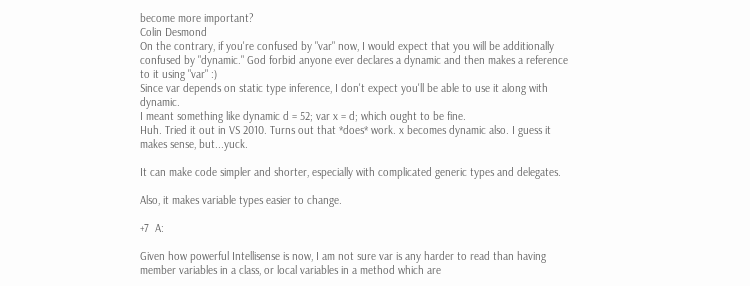become more important?
Colin Desmond
On the contrary, if you're confused by "var" now, I would expect that you will be additionally confused by "dynamic." God forbid anyone ever declares a dynamic and then makes a reference to it using "var" :)
Since var depends on static type inference, I don't expect you'll be able to use it along with dynamic.
I meant something like dynamic d = 52; var x = d; which ought to be fine.
Huh. Tried it out in VS 2010. Turns out that *does* work. x becomes dynamic also. I guess it makes sense, but...yuck.

It can make code simpler and shorter, especially with complicated generic types and delegates.

Also, it makes variable types easier to change.

+7  A:

Given how powerful Intellisense is now, I am not sure var is any harder to read than having member variables in a class, or local variables in a method which are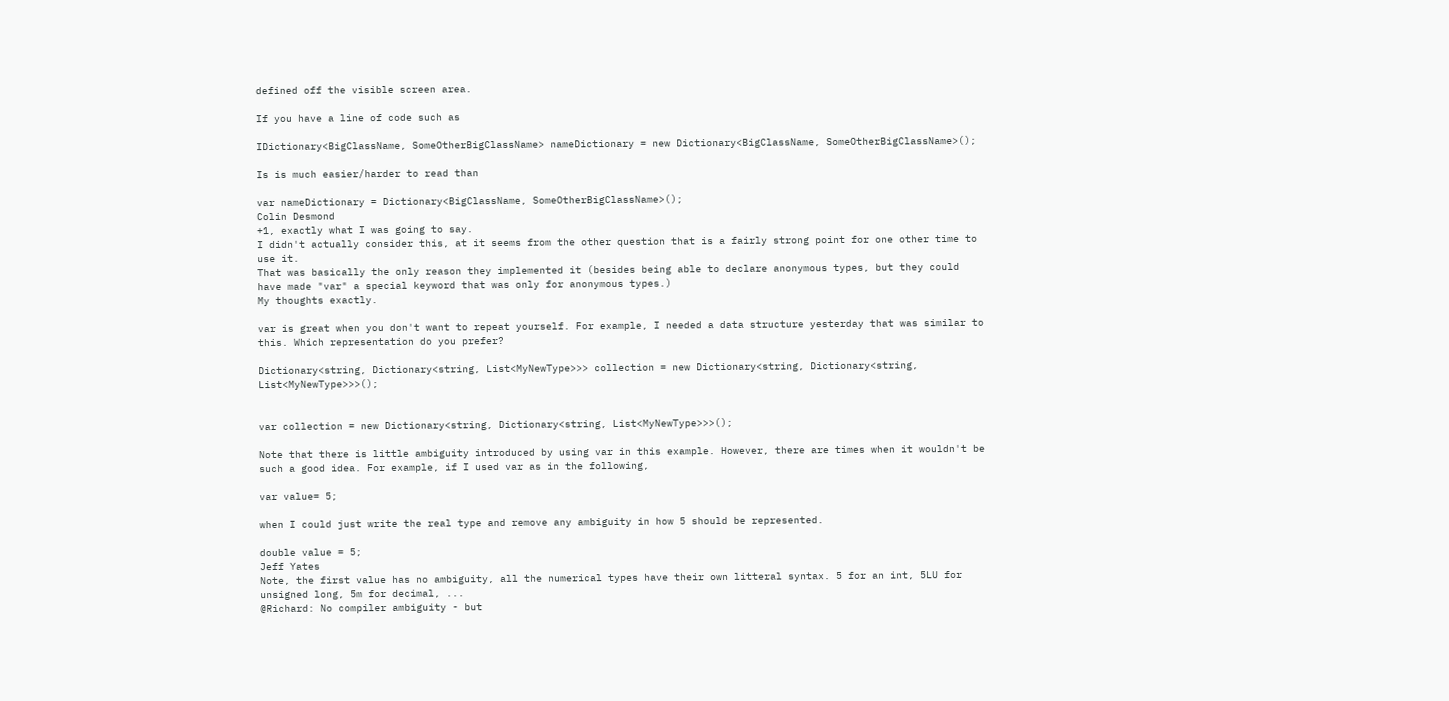defined off the visible screen area.

If you have a line of code such as

IDictionary<BigClassName, SomeOtherBigClassName> nameDictionary = new Dictionary<BigClassName, SomeOtherBigClassName>();

Is is much easier/harder to read than

var nameDictionary = Dictionary<BigClassName, SomeOtherBigClassName>();
Colin Desmond
+1, exactly what I was going to say.
I didn't actually consider this, at it seems from the other question that is a fairly strong point for one other time to use it.
That was basically the only reason they implemented it (besides being able to declare anonymous types, but they could have made "var" a special keyword that was only for anonymous types.)
My thoughts exactly.

var is great when you don't want to repeat yourself. For example, I needed a data structure yesterday that was similar to this. Which representation do you prefer?

Dictionary<string, Dictionary<string, List<MyNewType>>> collection = new Dictionary<string, Dictionary<string, List<MyNewType>>>();


var collection = new Dictionary<string, Dictionary<string, List<MyNewType>>>();

Note that there is little ambiguity introduced by using var in this example. However, there are times when it wouldn't be such a good idea. For example, if I used var as in the following,

var value= 5;

when I could just write the real type and remove any ambiguity in how 5 should be represented.

double value = 5;
Jeff Yates
Note, the first value has no ambiguity, all the numerical types have their own litteral syntax. 5 for an int, 5LU for unsigned long, 5m for decimal, ...
@Richard: No compiler ambiguity - but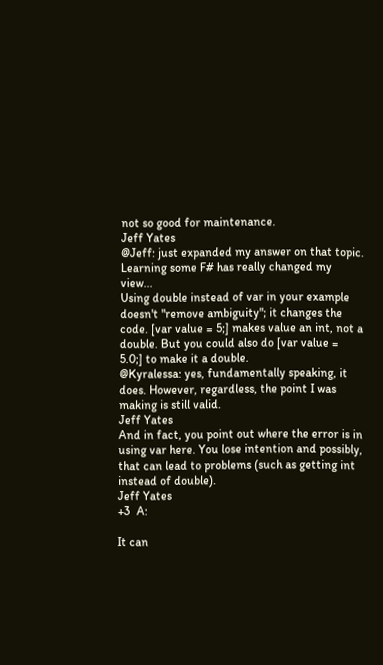not so good for maintenance.
Jeff Yates
@Jeff: just expanded my answer on that topic. Learning some F# has really changed my view...
Using double instead of var in your example doesn't "remove ambiguity"; it changes the code. [var value = 5;] makes value an int, not a double. But you could also do [var value = 5.0;] to make it a double.
@Kyralessa: yes, fundamentally speaking, it does. However, regardless, the point I was making is still valid.
Jeff Yates
And in fact, you point out where the error is in using var here. You lose intention and possibly, that can lead to problems (such as getting int instead of double).
Jeff Yates
+3  A:

It can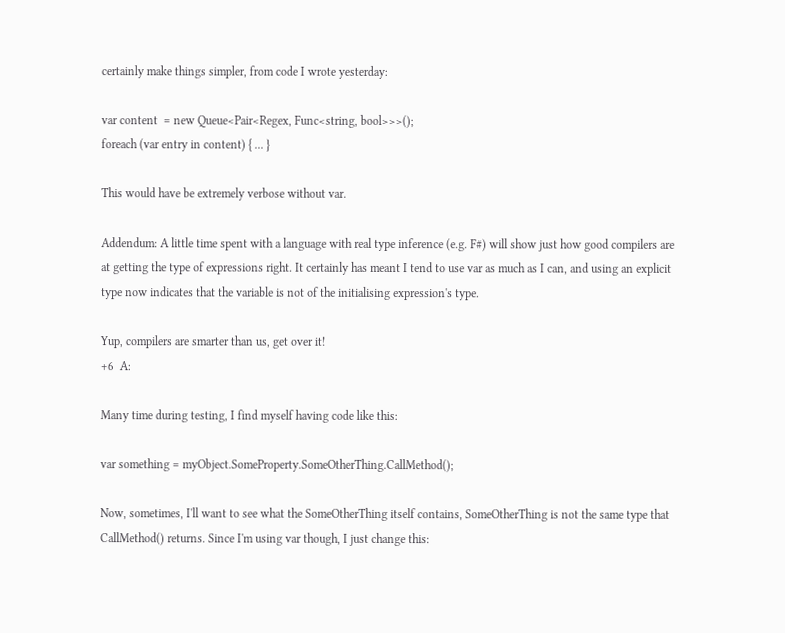certainly make things simpler, from code I wrote yesterday:

var content  = new Queue<Pair<Regex, Func<string, bool>>>();
foreach (var entry in content) { ... }

This would have be extremely verbose without var.

Addendum: A little time spent with a language with real type inference (e.g. F#) will show just how good compilers are at getting the type of expressions right. It certainly has meant I tend to use var as much as I can, and using an explicit type now indicates that the variable is not of the initialising expression's type.

Yup, compilers are smarter than us, get over it!
+6  A:

Many time during testing, I find myself having code like this:

var something = myObject.SomeProperty.SomeOtherThing.CallMethod();

Now, sometimes, I'll want to see what the SomeOtherThing itself contains, SomeOtherThing is not the same type that CallMethod() returns. Since I'm using var though, I just change this: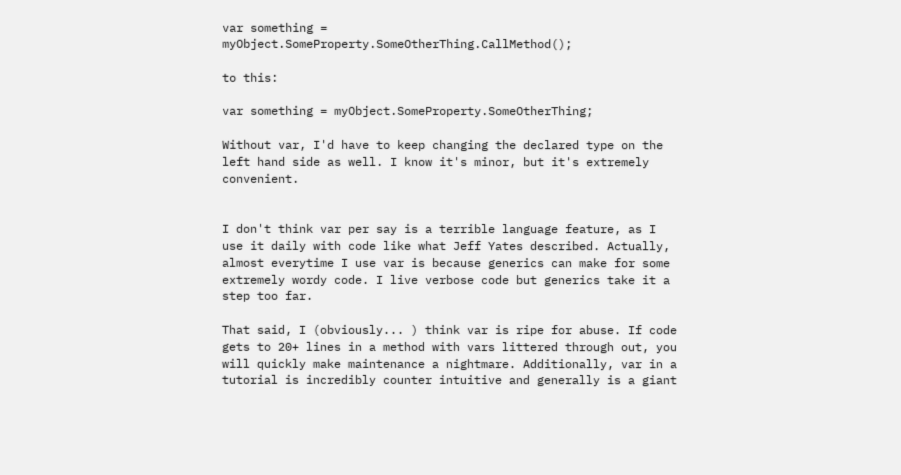var something = myObject.SomeProperty.SomeOtherThing.CallMethod();

to this:

var something = myObject.SomeProperty.SomeOtherThing;

Without var, I'd have to keep changing the declared type on the left hand side as well. I know it's minor, but it's extremely convenient.


I don't think var per say is a terrible language feature, as I use it daily with code like what Jeff Yates described. Actually, almost everytime I use var is because generics can make for some extremely wordy code. I live verbose code but generics take it a step too far.

That said, I (obviously... ) think var is ripe for abuse. If code gets to 20+ lines in a method with vars littered through out, you will quickly make maintenance a nightmare. Additionally, var in a tutorial is incredibly counter intuitive and generally is a giant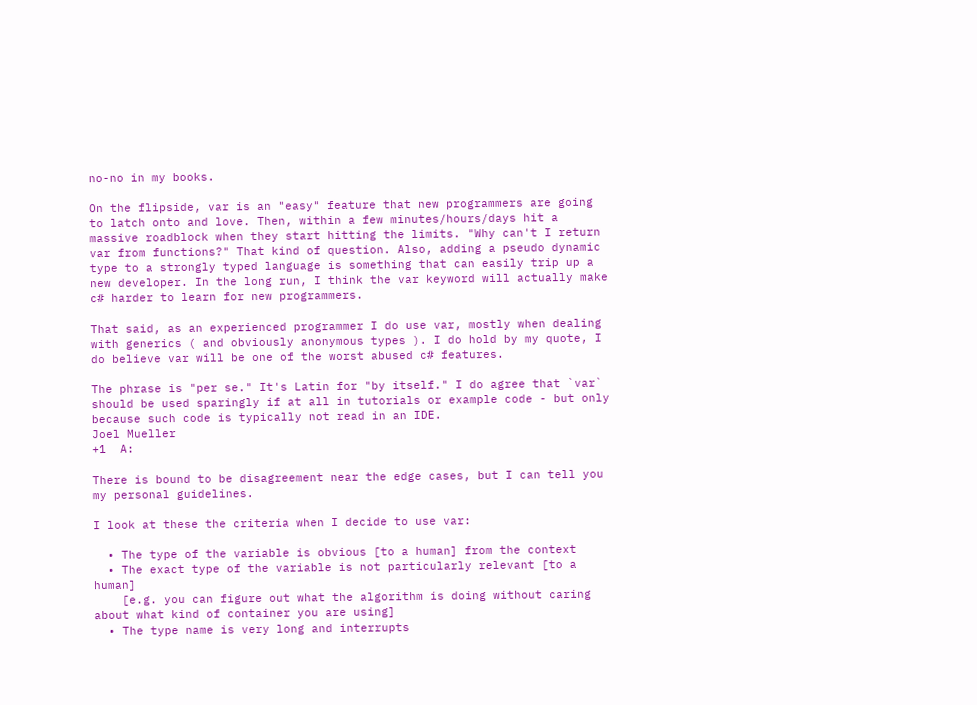no-no in my books.

On the flipside, var is an "easy" feature that new programmers are going to latch onto and love. Then, within a few minutes/hours/days hit a massive roadblock when they start hitting the limits. "Why can't I return var from functions?" That kind of question. Also, adding a pseudo dynamic type to a strongly typed language is something that can easily trip up a new developer. In the long run, I think the var keyword will actually make c# harder to learn for new programmers.

That said, as an experienced programmer I do use var, mostly when dealing with generics ( and obviously anonymous types ). I do hold by my quote, I do believe var will be one of the worst abused c# features.

The phrase is "per se." It's Latin for "by itself." I do agree that `var` should be used sparingly if at all in tutorials or example code - but only because such code is typically not read in an IDE.
Joel Mueller
+1  A:

There is bound to be disagreement near the edge cases, but I can tell you my personal guidelines.

I look at these the criteria when I decide to use var:

  • The type of the variable is obvious [to a human] from the context
  • The exact type of the variable is not particularly relevant [to a human]
    [e.g. you can figure out what the algorithm is doing without caring about what kind of container you are using]
  • The type name is very long and interrupts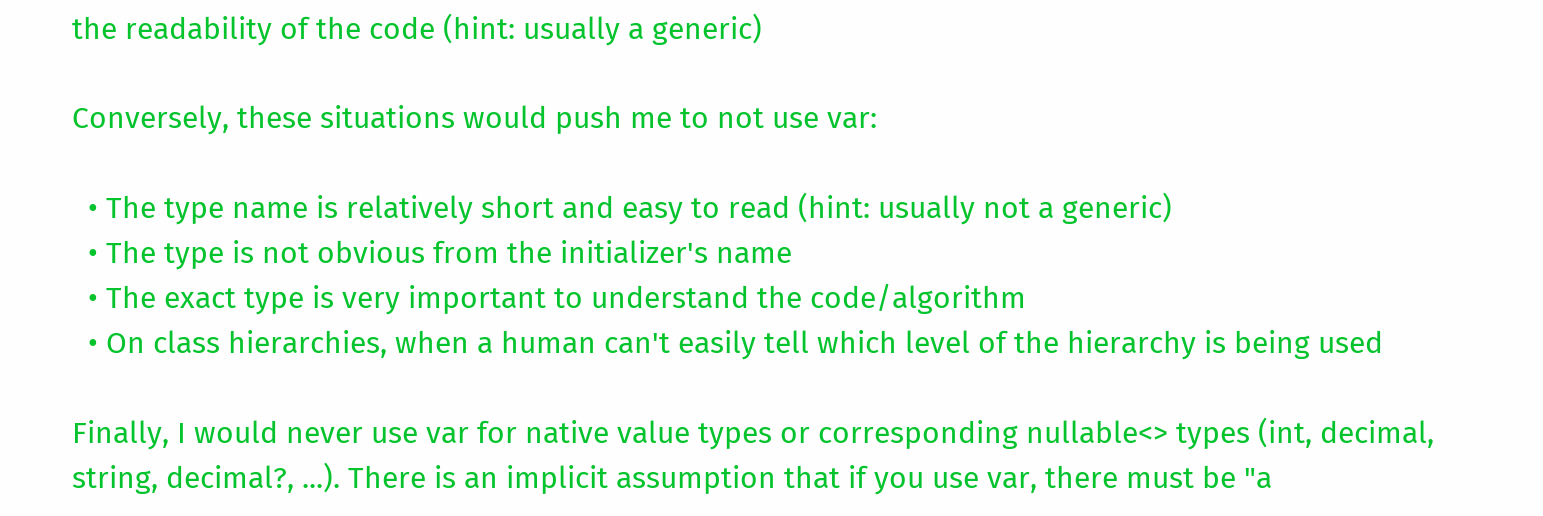the readability of the code (hint: usually a generic)

Conversely, these situations would push me to not use var:

  • The type name is relatively short and easy to read (hint: usually not a generic)
  • The type is not obvious from the initializer's name
  • The exact type is very important to understand the code/algorithm
  • On class hierarchies, when a human can't easily tell which level of the hierarchy is being used

Finally, I would never use var for native value types or corresponding nullable<> types (int, decimal, string, decimal?, ...). There is an implicit assumption that if you use var, there must be "a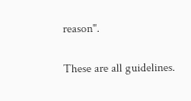reason".

These are all guidelines.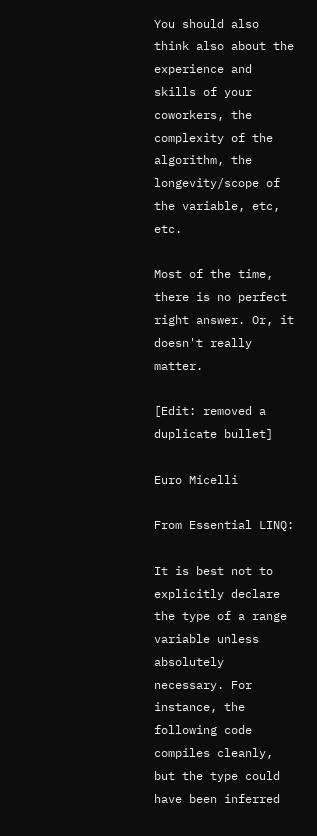You should also think also about the experience and skills of your coworkers, the complexity of the algorithm, the longevity/scope of the variable, etc, etc.

Most of the time, there is no perfect right answer. Or, it doesn't really matter.

[Edit: removed a duplicate bullet]

Euro Micelli

From Essential LINQ:

It is best not to explicitly declare the type of a range variable unless absolutely necessary. For instance, the following code compiles cleanly, but the type could have been inferred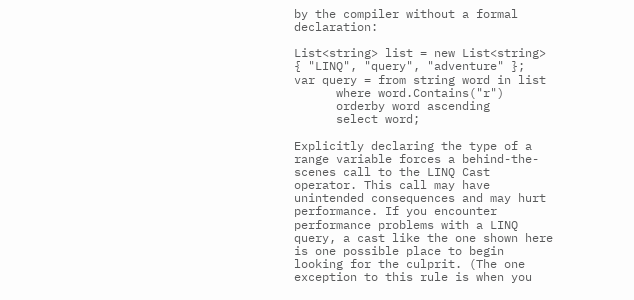by the compiler without a formal declaration:

List<string> list = new List<string> { "LINQ", "query", "adventure" };
var query = from string word in list
      where word.Contains("r")
      orderby word ascending
      select word;

Explicitly declaring the type of a range variable forces a behind-the-scenes call to the LINQ Cast operator. This call may have unintended consequences and may hurt performance. If you encounter performance problems with a LINQ query, a cast like the one shown here is one possible place to begin looking for the culprit. (The one exception to this rule is when you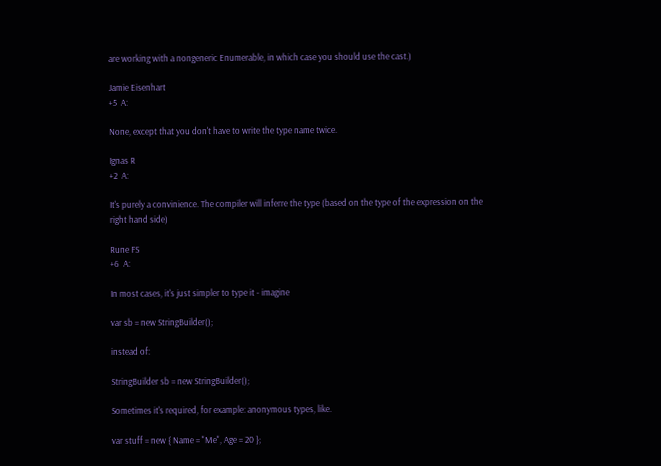are working with a nongeneric Enumerable, in which case you should use the cast.)

Jamie Eisenhart
+5  A:

None, except that you don't have to write the type name twice.

Ignas R
+2  A:

It's purely a convinience. The compiler will inferre the type (based on the type of the expression on the right hand side)

Rune FS
+6  A:

In most cases, it's just simpler to type it - imagine

var sb = new StringBuilder();

instead of:

StringBuilder sb = new StringBuilder();

Sometimes it's required, for example: anonymous types, like.

var stuff = new { Name = "Me", Age = 20 };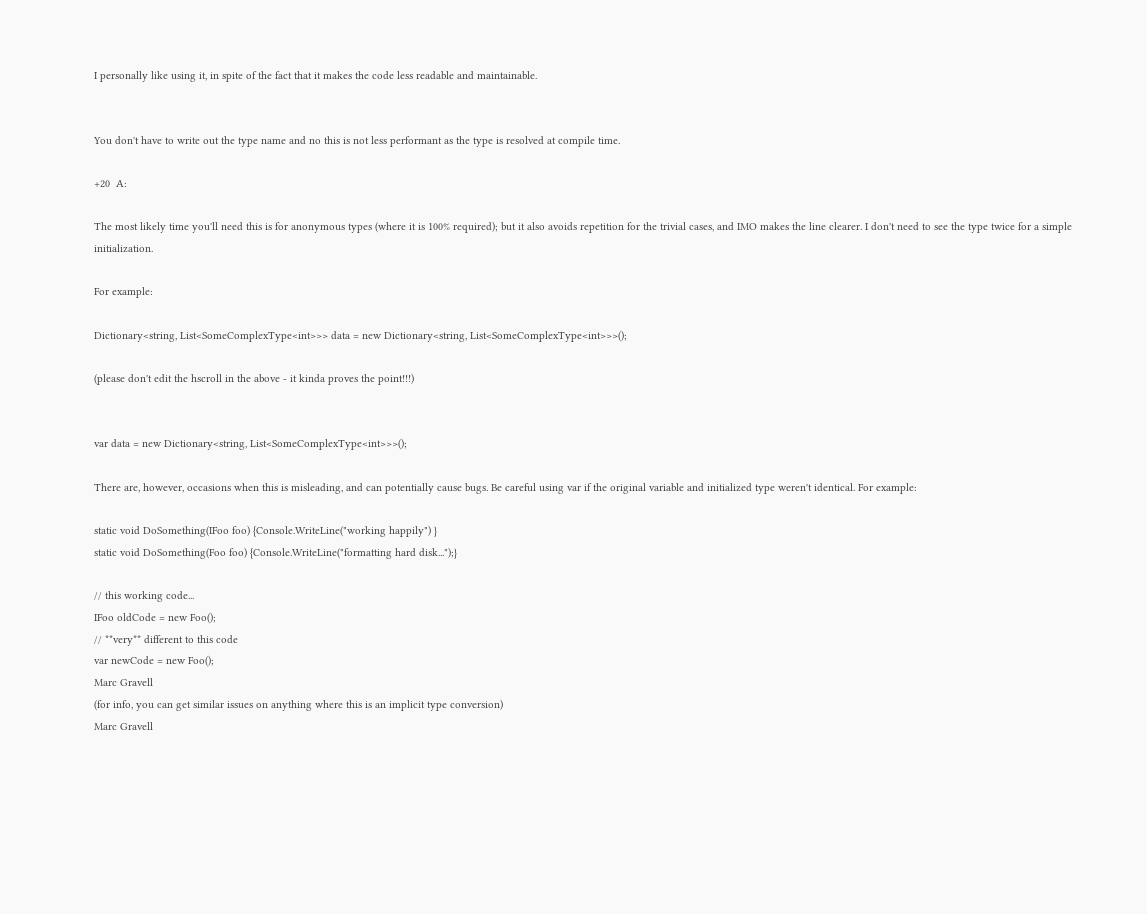I personally like using it, in spite of the fact that it makes the code less readable and maintainable.


You don't have to write out the type name and no this is not less performant as the type is resolved at compile time.

+20  A:

The most likely time you'll need this is for anonymous types (where it is 100% required); but it also avoids repetition for the trivial cases, and IMO makes the line clearer. I don't need to see the type twice for a simple initialization.

For example:

Dictionary<string, List<SomeComplexType<int>>> data = new Dictionary<string, List<SomeComplexType<int>>>();

(please don't edit the hscroll in the above - it kinda proves the point!!!)


var data = new Dictionary<string, List<SomeComplexType<int>>>();

There are, however, occasions when this is misleading, and can potentially cause bugs. Be careful using var if the original variable and initialized type weren't identical. For example:

static void DoSomething(IFoo foo) {Console.WriteLine("working happily") }
static void DoSomething(Foo foo) {Console.WriteLine("formatting hard disk...");}

// this working code...
IFoo oldCode = new Foo();
// **very** different to this code
var newCode = new Foo();
Marc Gravell
(for info, you can get similar issues on anything where this is an implicit type conversion)
Marc Gravell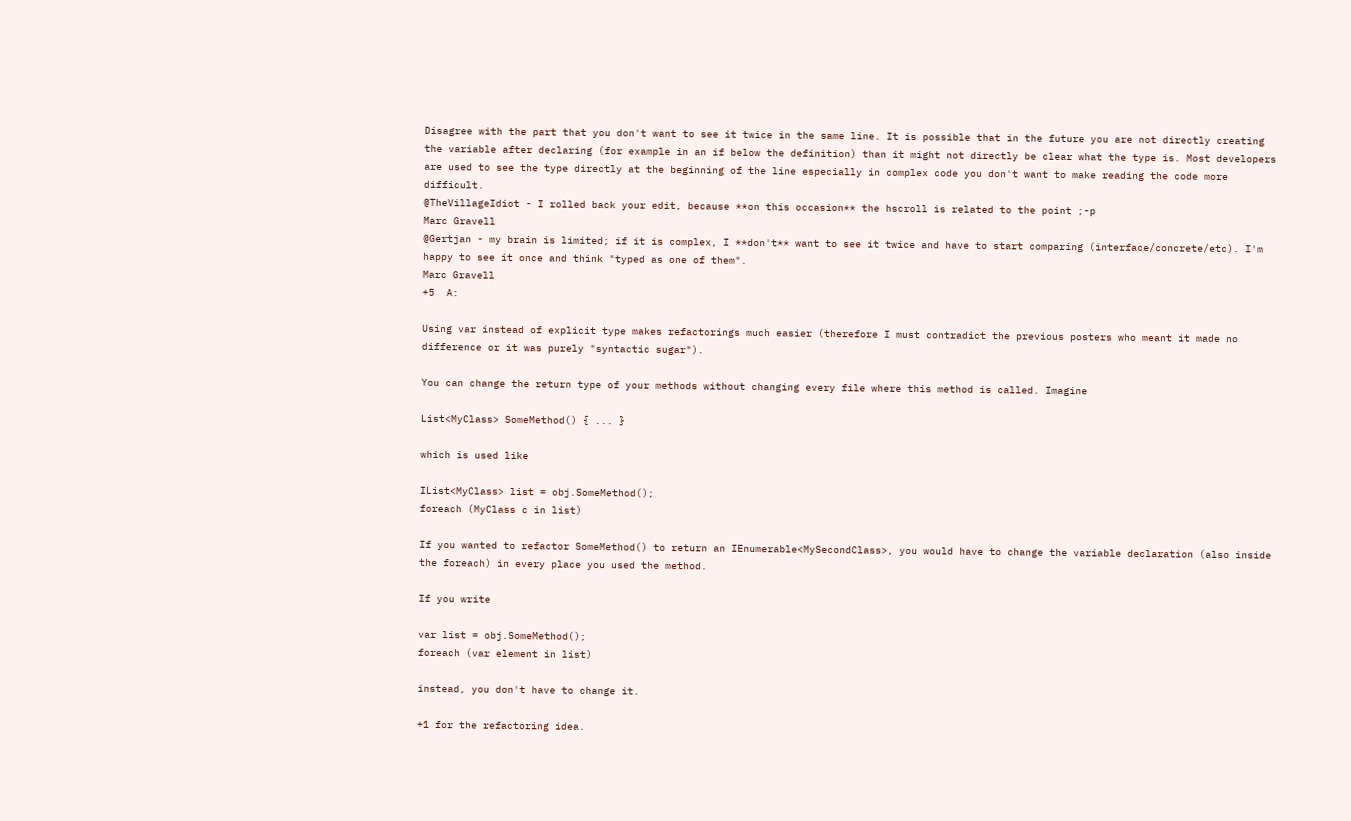Disagree with the part that you don't want to see it twice in the same line. It is possible that in the future you are not directly creating the variable after declaring (for example in an if below the definition) than it might not directly be clear what the type is. Most developers are used to see the type directly at the beginning of the line especially in complex code you don't want to make reading the code more difficult.
@TheVillageIdiot - I rolled back your edit, because **on this occasion** the hscroll is related to the point ;-p
Marc Gravell
@Gertjan - my brain is limited; if it is complex, I **don't** want to see it twice and have to start comparing (interface/concrete/etc). I'm happy to see it once and think "typed as one of them".
Marc Gravell
+5  A:

Using var instead of explicit type makes refactorings much easier (therefore I must contradict the previous posters who meant it made no difference or it was purely "syntactic sugar").

You can change the return type of your methods without changing every file where this method is called. Imagine

List<MyClass> SomeMethod() { ... }

which is used like

IList<MyClass> list = obj.SomeMethod();
foreach (MyClass c in list)

If you wanted to refactor SomeMethod() to return an IEnumerable<MySecondClass>, you would have to change the variable declaration (also inside the foreach) in every place you used the method.

If you write

var list = obj.SomeMethod();
foreach (var element in list)

instead, you don't have to change it.

+1 for the refactoring idea.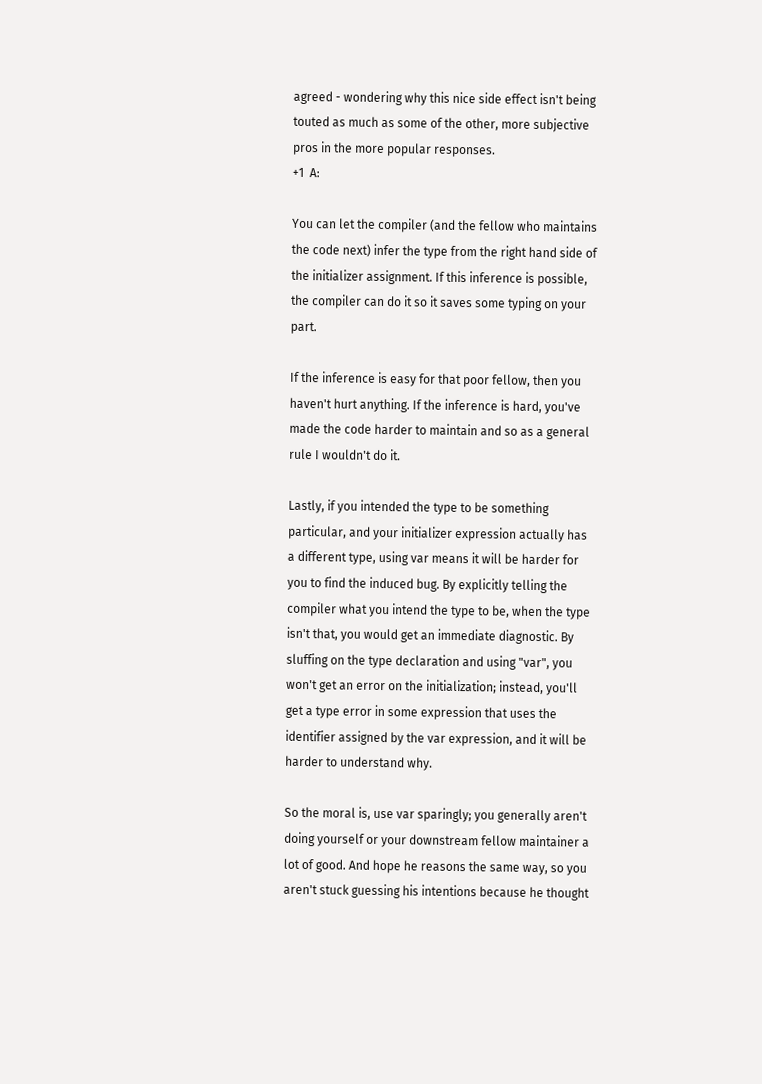agreed - wondering why this nice side effect isn't being touted as much as some of the other, more subjective pros in the more popular responses.
+1  A:

You can let the compiler (and the fellow who maintains the code next) infer the type from the right hand side of the initializer assignment. If this inference is possible, the compiler can do it so it saves some typing on your part.

If the inference is easy for that poor fellow, then you haven't hurt anything. If the inference is hard, you've made the code harder to maintain and so as a general rule I wouldn't do it.

Lastly, if you intended the type to be something particular, and your initializer expression actually has a different type, using var means it will be harder for you to find the induced bug. By explicitly telling the compiler what you intend the type to be, when the type isn't that, you would get an immediate diagnostic. By sluffing on the type declaration and using "var", you won't get an error on the initialization; instead, you'll get a type error in some expression that uses the identifier assigned by the var expression, and it will be harder to understand why.

So the moral is, use var sparingly; you generally aren't doing yourself or your downstream fellow maintainer a lot of good. And hope he reasons the same way, so you aren't stuck guessing his intentions because he thought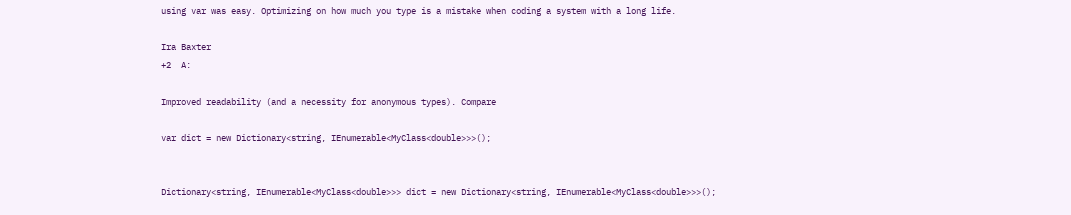using var was easy. Optimizing on how much you type is a mistake when coding a system with a long life.

Ira Baxter
+2  A:

Improved readability (and a necessity for anonymous types). Compare

var dict = new Dictionary<string, IEnumerable<MyClass<double>>>();


Dictionary<string, IEnumerable<MyClass<double>>> dict = new Dictionary<string, IEnumerable<MyClass<double>>>();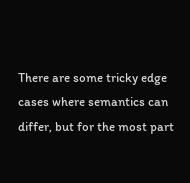There are some tricky edge cases where semantics can differ, but for the most part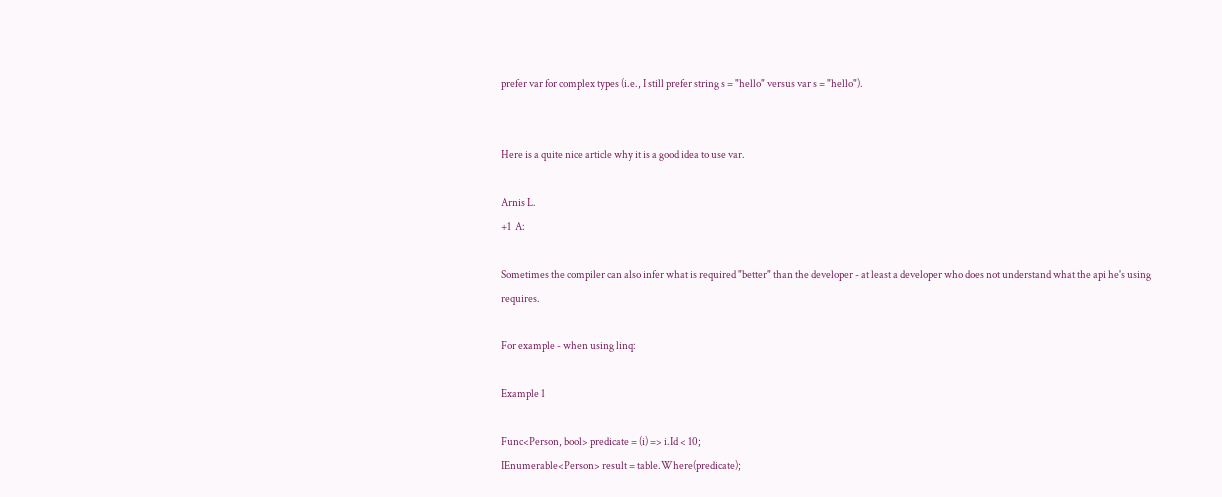prefer var for complex types (i.e., I still prefer string s = "hello" versus var s = "hello").


Here is a quite nice article why it is a good idea to use var.

Arnis L.
+1  A:

Sometimes the compiler can also infer what is required "better" than the developer - at least a developer who does not understand what the api he's using requires.

For example - when using linq:

Example 1

Func<Person, bool> predicate = (i) => i.Id < 10;
IEnumerable<Person> result = table.Where(predicate);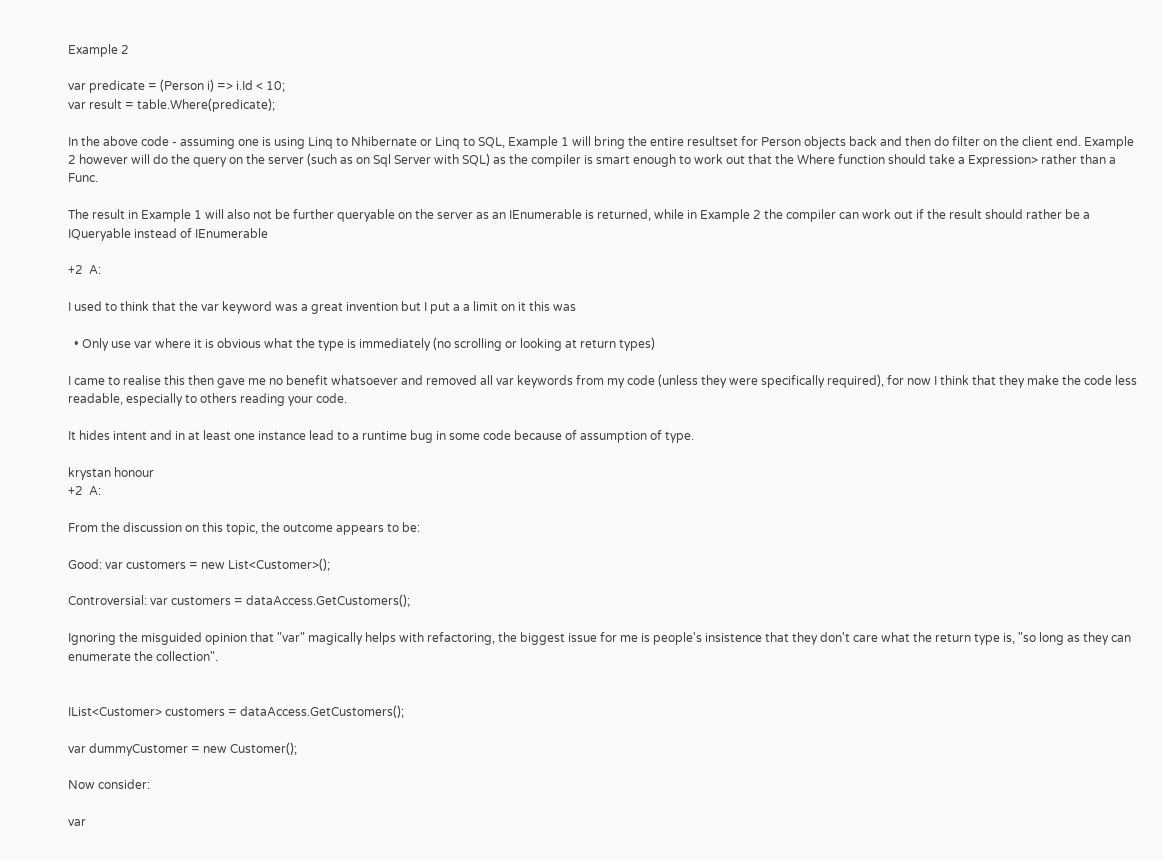Example 2

var predicate = (Person i) => i.Id < 10;
var result = table.Where(predicate);

In the above code - assuming one is using Linq to Nhibernate or Linq to SQL, Example 1 will bring the entire resultset for Person objects back and then do filter on the client end. Example 2 however will do the query on the server (such as on Sql Server with SQL) as the compiler is smart enough to work out that the Where function should take a Expression> rather than a Func.

The result in Example 1 will also not be further queryable on the server as an IEnumerable is returned, while in Example 2 the compiler can work out if the result should rather be a IQueryable instead of IEnumerable

+2  A:

I used to think that the var keyword was a great invention but I put a a limit on it this was

  • Only use var where it is obvious what the type is immediately (no scrolling or looking at return types)

I came to realise this then gave me no benefit whatsoever and removed all var keywords from my code (unless they were specifically required), for now I think that they make the code less readable, especially to others reading your code.

It hides intent and in at least one instance lead to a runtime bug in some code because of assumption of type.

krystan honour
+2  A:

From the discussion on this topic, the outcome appears to be:

Good: var customers = new List<Customer>();

Controversial: var customers = dataAccess.GetCustomers();

Ignoring the misguided opinion that "var" magically helps with refactoring, the biggest issue for me is people's insistence that they don't care what the return type is, "so long as they can enumerate the collection".


IList<Customer> customers = dataAccess.GetCustomers();

var dummyCustomer = new Customer();

Now consider:

var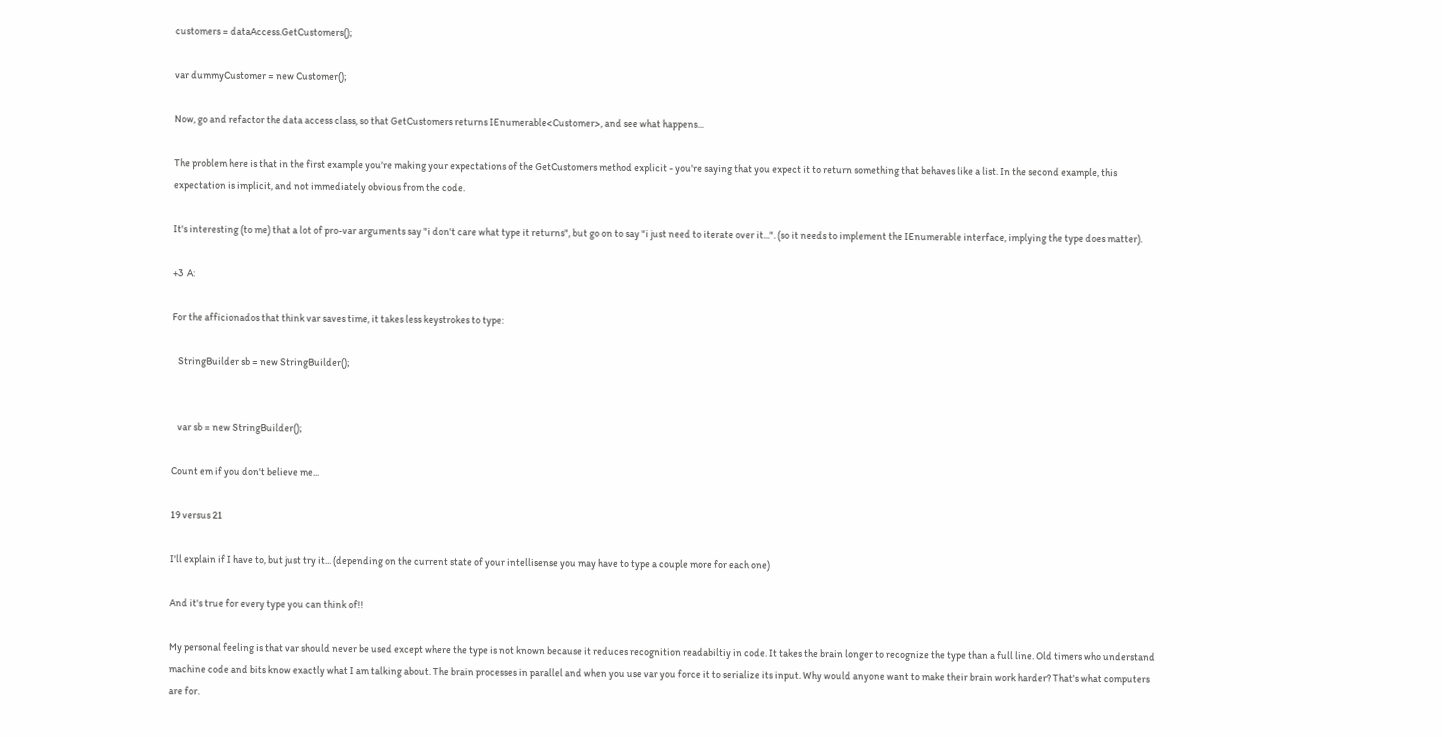customers = dataAccess.GetCustomers();

var dummyCustomer = new Customer();

Now, go and refactor the data access class, so that GetCustomers returns IEnumerable<Customer>, and see what happens...

The problem here is that in the first example you're making your expectations of the GetCustomers method explicit - you're saying that you expect it to return something that behaves like a list. In the second example, this expectation is implicit, and not immediately obvious from the code.

It's interesting (to me) that a lot of pro-var arguments say "i don't care what type it returns", but go on to say "i just need to iterate over it...". (so it needs to implement the IEnumerable interface, implying the type does matter).

+3  A:

For the afficionados that think var saves time, it takes less keystrokes to type:

   StringBuilder sb = new StringBuilder();


   var sb = new StringBuilder();

Count em if you don't believe me...

19 versus 21

I'll explain if I have to, but just try it... (depending on the current state of your intellisense you may have to type a couple more for each one)

And it's true for every type you can think of!!

My personal feeling is that var should never be used except where the type is not known because it reduces recognition readabiltiy in code. It takes the brain longer to recognize the type than a full line. Old timers who understand machine code and bits know exactly what I am talking about. The brain processes in parallel and when you use var you force it to serialize its input. Why would anyone want to make their brain work harder? That's what computers are for.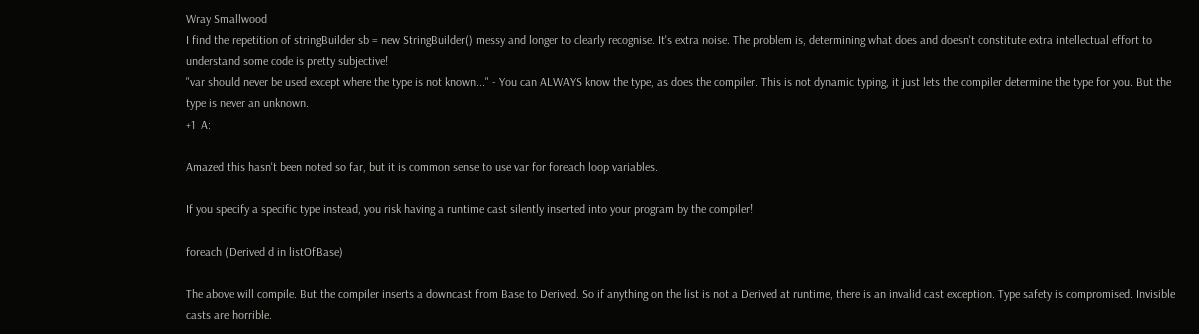Wray Smallwood
I find the repetition of stringBuilder sb = new StringBuilder() messy and longer to clearly recognise. It's extra noise. The problem is, determining what does and doesn't constitute extra intellectual effort to understand some code is pretty subjective!
"var should never be used except where the type is not known..." - You can ALWAYS know the type, as does the compiler. This is not dynamic typing, it just lets the compiler determine the type for you. But the type is never an unknown.
+1  A:

Amazed this hasn't been noted so far, but it is common sense to use var for foreach loop variables.

If you specify a specific type instead, you risk having a runtime cast silently inserted into your program by the compiler!

foreach (Derived d in listOfBase)

The above will compile. But the compiler inserts a downcast from Base to Derived. So if anything on the list is not a Derived at runtime, there is an invalid cast exception. Type safety is compromised. Invisible casts are horrible.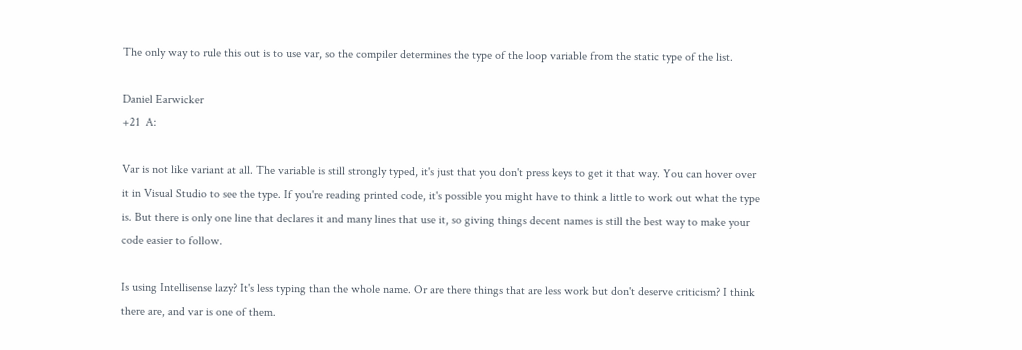The only way to rule this out is to use var, so the compiler determines the type of the loop variable from the static type of the list.

Daniel Earwicker
+21  A:

Var is not like variant at all. The variable is still strongly typed, it's just that you don't press keys to get it that way. You can hover over it in Visual Studio to see the type. If you're reading printed code, it's possible you might have to think a little to work out what the type is. But there is only one line that declares it and many lines that use it, so giving things decent names is still the best way to make your code easier to follow.

Is using Intellisense lazy? It's less typing than the whole name. Or are there things that are less work but don't deserve criticism? I think there are, and var is one of them.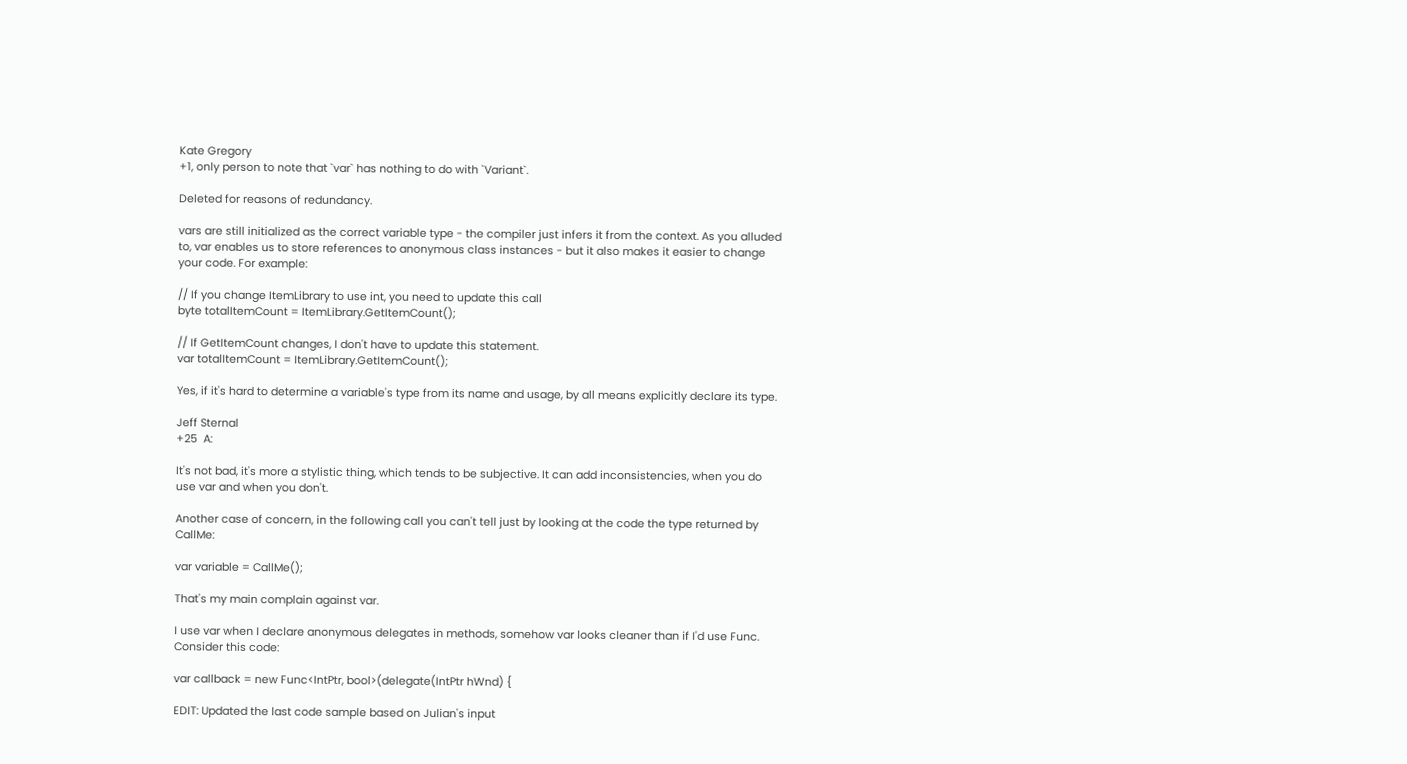Kate Gregory
+1, only person to note that `var` has nothing to do with `Variant`.

Deleted for reasons of redundancy.

vars are still initialized as the correct variable type - the compiler just infers it from the context. As you alluded to, var enables us to store references to anonymous class instances - but it also makes it easier to change your code. For example:

// If you change ItemLibrary to use int, you need to update this call
byte totalItemCount = ItemLibrary.GetItemCount();

// If GetItemCount changes, I don't have to update this statement.
var totalItemCount = ItemLibrary.GetItemCount();

Yes, if it's hard to determine a variable's type from its name and usage, by all means explicitly declare its type.

Jeff Sternal
+25  A:

It's not bad, it's more a stylistic thing, which tends to be subjective. It can add inconsistencies, when you do use var and when you don't.

Another case of concern, in the following call you can't tell just by looking at the code the type returned by CallMe:

var variable = CallMe();

That's my main complain against var.

I use var when I declare anonymous delegates in methods, somehow var looks cleaner than if I'd use Func. Consider this code:

var callback = new Func<IntPtr, bool>(delegate(IntPtr hWnd) {

EDIT: Updated the last code sample based on Julian's input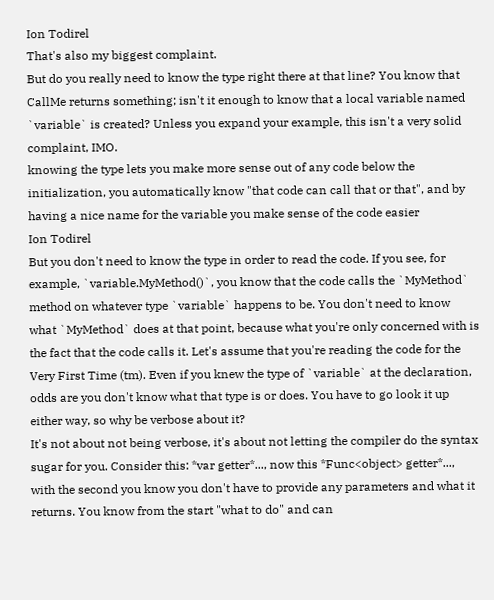Ion Todirel
That's also my biggest complaint.
But do you really need to know the type right there at that line? You know that CallMe returns something; isn't it enough to know that a local variable named `variable` is created? Unless you expand your example, this isn't a very solid complaint, IMO.
knowing the type lets you make more sense out of any code below the initialization, you automatically know "that code can call that or that", and by having a nice name for the variable you make sense of the code easier
Ion Todirel
But you don't need to know the type in order to read the code. If you see, for example, `variable.MyMethod()`, you know that the code calls the `MyMethod` method on whatever type `variable` happens to be. You don't need to know what `MyMethod` does at that point, because what you're only concerned with is the fact that the code calls it. Let's assume that you're reading the code for the Very First Time (tm). Even if you knew the type of `variable` at the declaration, odds are you don't know what that type is or does. You have to go look it up either way, so why be verbose about it?
It's not about not being verbose, it's about not letting the compiler do the syntax sugar for you. Consider this: *var getter*..., now this *Func<object> getter*..., with the second you know you don't have to provide any parameters and what it returns. You know from the start "what to do" and can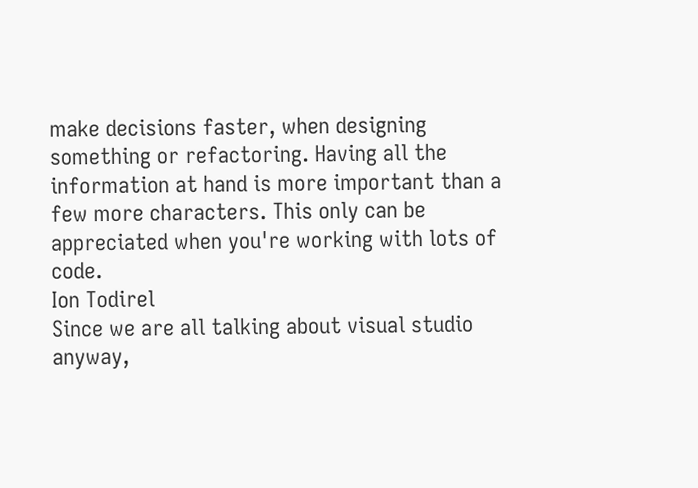make decisions faster, when designing something or refactoring. Having all the information at hand is more important than a few more characters. This only can be appreciated when you're working with lots of code.
Ion Todirel
Since we are all talking about visual studio anyway,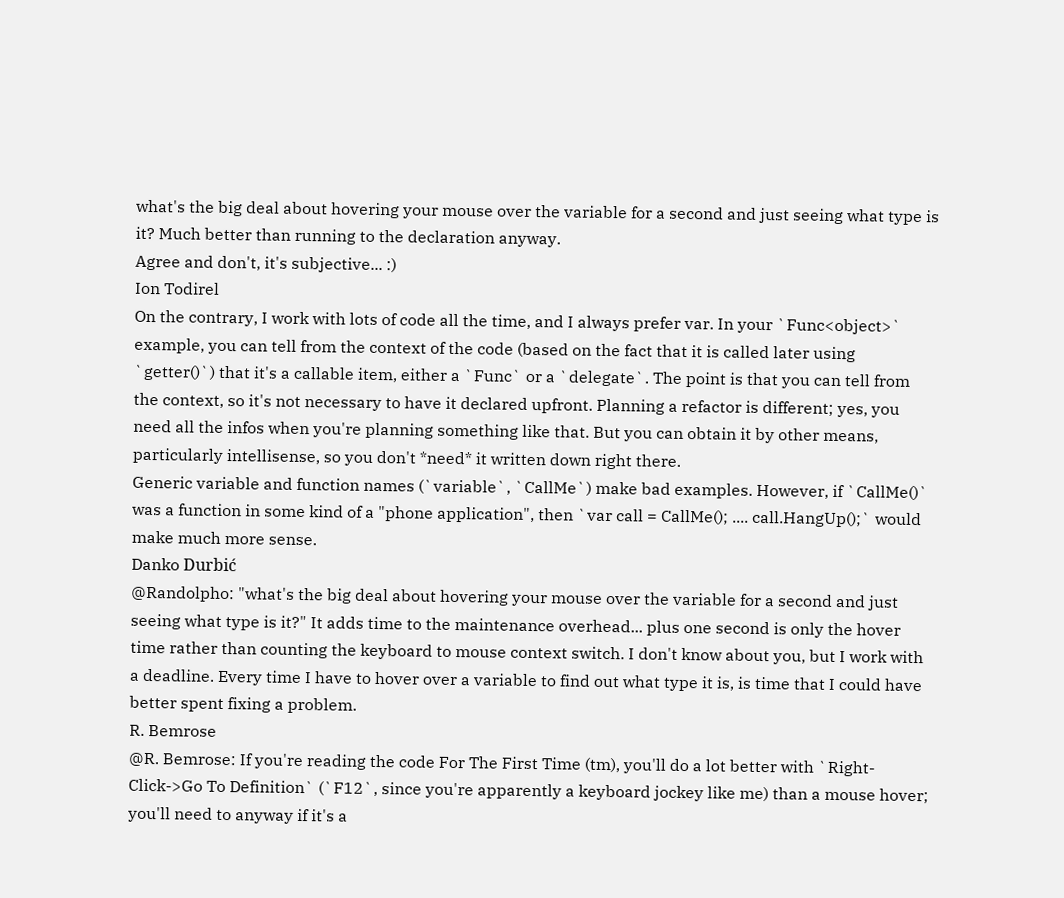what's the big deal about hovering your mouse over the variable for a second and just seeing what type is it? Much better than running to the declaration anyway.
Agree and don't, it's subjective... :)
Ion Todirel
On the contrary, I work with lots of code all the time, and I always prefer var. In your `Func<object>` example, you can tell from the context of the code (based on the fact that it is called later using `getter()`) that it's a callable item, either a `Func` or a `delegate`. The point is that you can tell from the context, so it's not necessary to have it declared upfront. Planning a refactor is different; yes, you need all the infos when you're planning something like that. But you can obtain it by other means, particularly intellisense, so you don't *need* it written down right there.
Generic variable and function names (`variable`, `CallMe`) make bad examples. However, if `CallMe()` was a function in some kind of a "phone application", then `var call = CallMe(); .... call.HangUp();` would make much more sense.
Danko Durbić
@Randolpho: "what's the big deal about hovering your mouse over the variable for a second and just seeing what type is it?" It adds time to the maintenance overhead... plus one second is only the hover time rather than counting the keyboard to mouse context switch. I don't know about you, but I work with a deadline. Every time I have to hover over a variable to find out what type it is, is time that I could have better spent fixing a problem.
R. Bemrose
@R. Bemrose: If you're reading the code For The First Time (tm), you'll do a lot better with `Right-Click->Go To Definition` (`F12`, since you're apparently a keyboard jockey like me) than a mouse hover; you'll need to anyway if it's a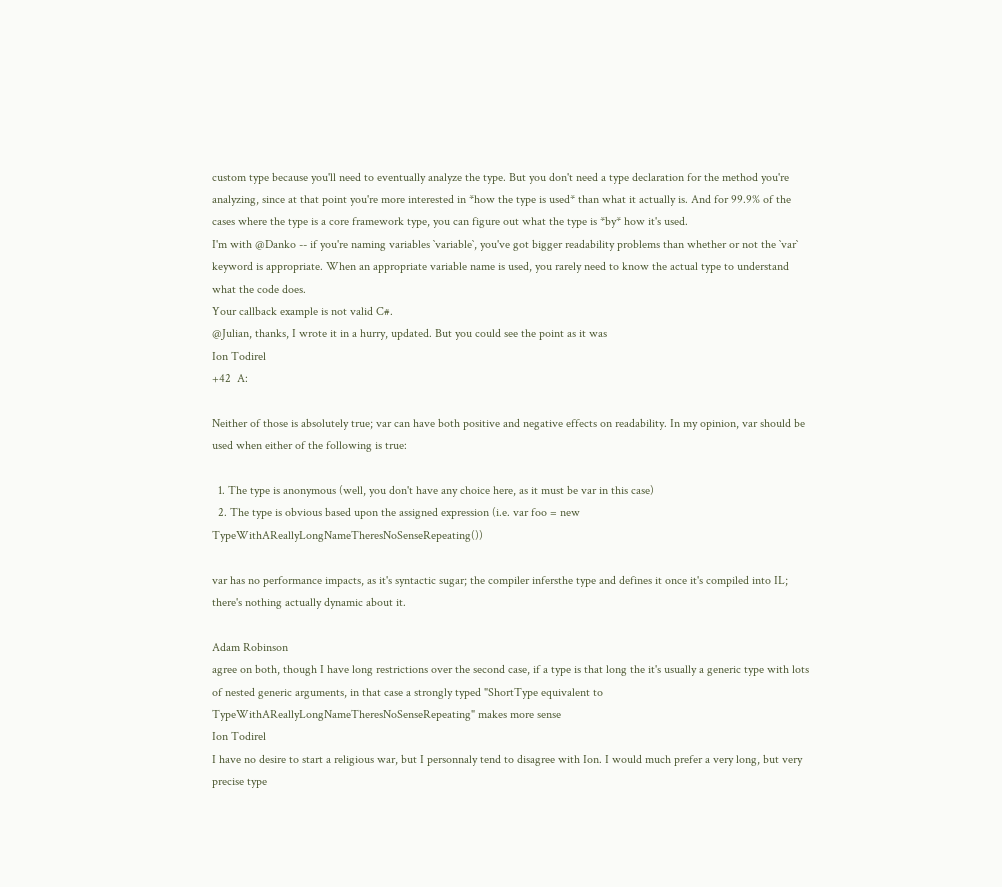custom type because you'll need to eventually analyze the type. But you don't need a type declaration for the method you're analyzing, since at that point you're more interested in *how the type is used* than what it actually is. And for 99.9% of the cases where the type is a core framework type, you can figure out what the type is *by* how it's used.
I'm with @Danko -- if you're naming variables `variable`, you've got bigger readability problems than whether or not the `var` keyword is appropriate. When an appropriate variable name is used, you rarely need to know the actual type to understand what the code does.
Your callback example is not valid C#.
@Julian, thanks, I wrote it in a hurry, updated. But you could see the point as it was
Ion Todirel
+42  A:

Neither of those is absolutely true; var can have both positive and negative effects on readability. In my opinion, var should be used when either of the following is true:

  1. The type is anonymous (well, you don't have any choice here, as it must be var in this case)
  2. The type is obvious based upon the assigned expression (i.e. var foo = new TypeWithAReallyLongNameTheresNoSenseRepeating())

var has no performance impacts, as it's syntactic sugar; the compiler infersthe type and defines it once it's compiled into IL; there's nothing actually dynamic about it.

Adam Robinson
agree on both, though I have long restrictions over the second case, if a type is that long the it's usually a generic type with lots of nested generic arguments, in that case a strongly typed "ShortType equivalent to TypeWithAReallyLongNameTheresNoSenseRepeating" makes more sense
Ion Todirel
I have no desire to start a religious war, but I personnaly tend to disagree with Ion. I would much prefer a very long, but very precise type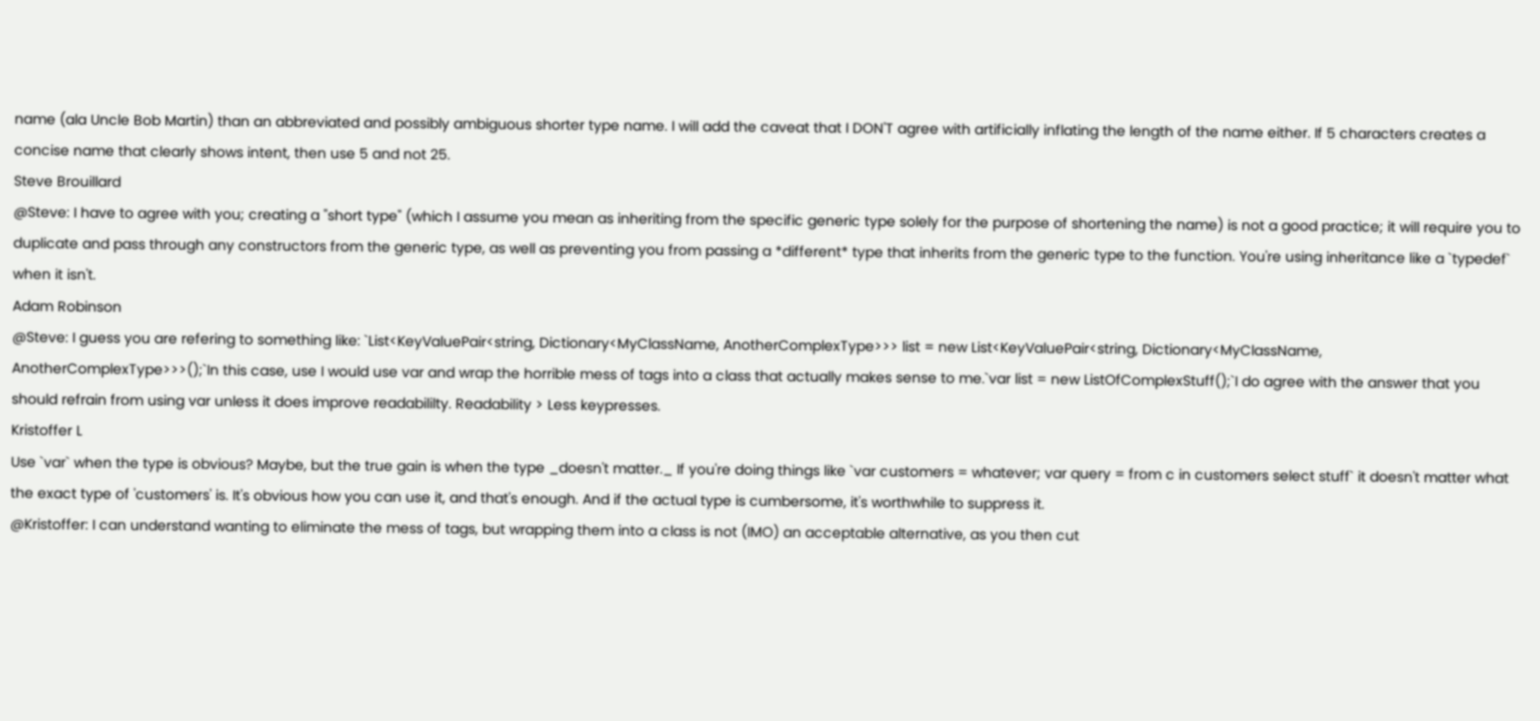name (ala Uncle Bob Martin) than an abbreviated and possibly ambiguous shorter type name. I will add the caveat that I DON'T agree with artificially inflating the length of the name either. If 5 characters creates a concise name that clearly shows intent, then use 5 and not 25.
Steve Brouillard
@Steve: I have to agree with you; creating a "short type" (which I assume you mean as inheriting from the specific generic type solely for the purpose of shortening the name) is not a good practice; it will require you to duplicate and pass through any constructors from the generic type, as well as preventing you from passing a *different* type that inherits from the generic type to the function. You're using inheritance like a `typedef` when it isn't.
Adam Robinson
@Steve: I guess you are refering to something like: `List<KeyValuePair<string, Dictionary<MyClassName, AnotherComplexType>>> list = new List<KeyValuePair<string, Dictionary<MyClassName, AnotherComplexType>>>();`In this case, use I would use var and wrap the horrible mess of tags into a class that actually makes sense to me.`var list = new ListOfComplexStuff();`I do agree with the answer that you should refrain from using var unless it does improve readabililty. Readability > Less keypresses.
Kristoffer L
Use `var` when the type is obvious? Maybe, but the true gain is when the type _doesn't matter._ If you're doing things like `var customers = whatever; var query = from c in customers select stuff` it doesn't matter what the exact type of 'customers' is. It's obvious how you can use it, and that's enough. And if the actual type is cumbersome, it's worthwhile to suppress it.
@Kristoffer: I can understand wanting to eliminate the mess of tags, but wrapping them into a class is not (IMO) an acceptable alternative, as you then cut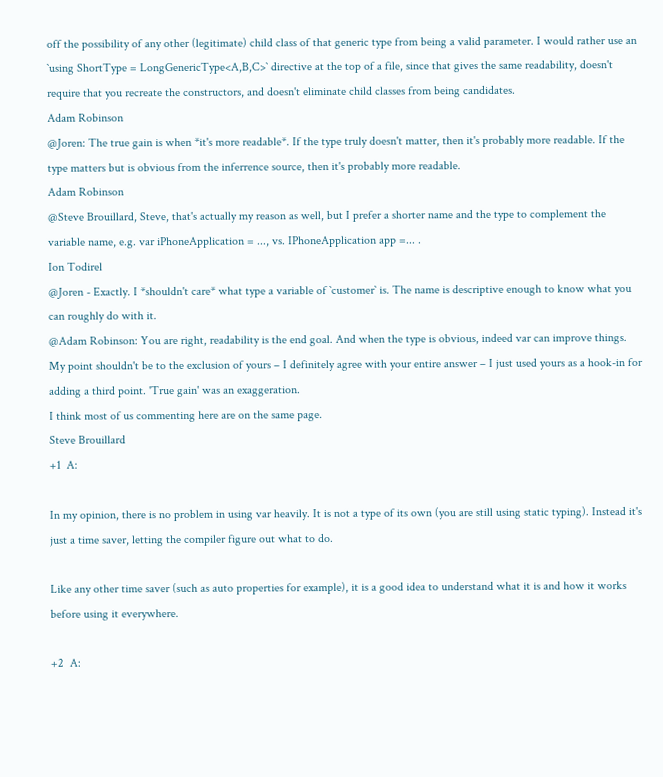off the possibility of any other (legitimate) child class of that generic type from being a valid parameter. I would rather use an `using ShortType = LongGenericType<A,B,C>` directive at the top of a file, since that gives the same readability, doesn't require that you recreate the constructors, and doesn't eliminate child classes from being candidates.
Adam Robinson
@Joren: The true gain is when *it's more readable*. If the type truly doesn't matter, then it's probably more readable. If the type matters but is obvious from the inferrence source, then it's probably more readable.
Adam Robinson
@Steve Brouillard, Steve, that's actually my reason as well, but I prefer a shorter name and the type to complement the variable name, e.g. var iPhoneApplication = ..., vs. IPhoneApplication app =... .
Ion Todirel
@Joren - Exactly. I *shouldn't care* what type a variable of `customer` is. The name is descriptive enough to know what you can roughly do with it.
@Adam Robinson: You are right, readability is the end goal. And when the type is obvious, indeed var can improve things. My point shouldn't be to the exclusion of yours – I definitely agree with your entire answer – I just used yours as a hook-in for adding a third point. 'True gain' was an exaggeration.
I think most of us commenting here are on the same page.
Steve Brouillard
+1  A:

In my opinion, there is no problem in using var heavily. It is not a type of its own (you are still using static typing). Instead it's just a time saver, letting the compiler figure out what to do.

Like any other time saver (such as auto properties for example), it is a good idea to understand what it is and how it works before using it everywhere.

+2  A: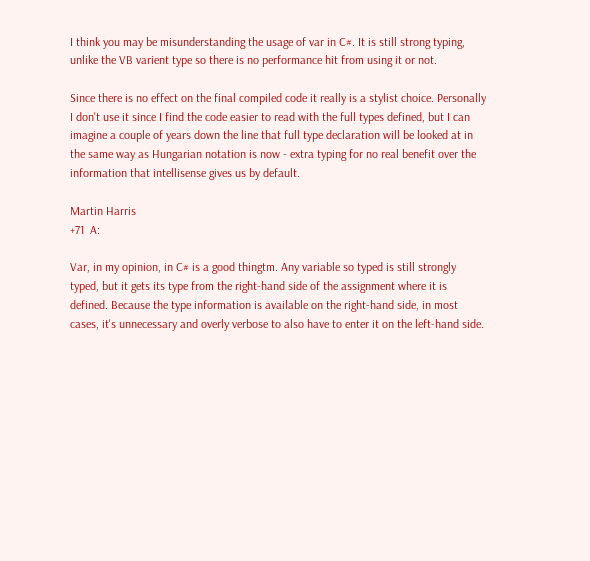I think you may be misunderstanding the usage of var in C#. It is still strong typing, unlike the VB varient type so there is no performance hit from using it or not.

Since there is no effect on the final compiled code it really is a stylist choice. Personally I don't use it since I find the code easier to read with the full types defined, but I can imagine a couple of years down the line that full type declaration will be looked at in the same way as Hungarian notation is now - extra typing for no real benefit over the information that intellisense gives us by default.

Martin Harris
+71  A:

Var, in my opinion, in C# is a good thingtm. Any variable so typed is still strongly typed, but it gets its type from the right-hand side of the assignment where it is defined. Because the type information is available on the right-hand side, in most cases, it's unnecessary and overly verbose to also have to enter it on the left-hand side.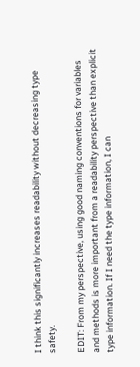I think this significantly increases readability without decreasing type safety.

EDIT: From my perspective, using good naming conventions for variables and methods is more important from a readability perspective than explicit type information. If I need the type information, I can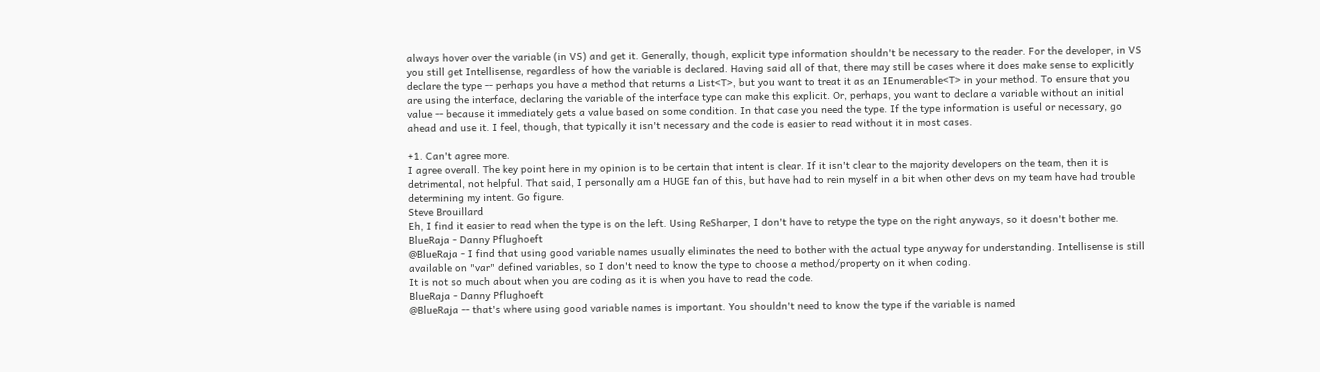always hover over the variable (in VS) and get it. Generally, though, explicit type information shouldn't be necessary to the reader. For the developer, in VS you still get Intellisense, regardless of how the variable is declared. Having said all of that, there may still be cases where it does make sense to explicitly declare the type -- perhaps you have a method that returns a List<T>, but you want to treat it as an IEnumerable<T> in your method. To ensure that you are using the interface, declaring the variable of the interface type can make this explicit. Or, perhaps, you want to declare a variable without an initial value -- because it immediately gets a value based on some condition. In that case you need the type. If the type information is useful or necessary, go ahead and use it. I feel, though, that typically it isn't necessary and the code is easier to read without it in most cases.

+1. Can't agree more.
I agree overall. The key point here in my opinion is to be certain that intent is clear. If it isn't clear to the majority developers on the team, then it is detrimental, not helpful. That said, I personally am a HUGE fan of this, but have had to rein myself in a bit when other devs on my team have had trouble determining my intent. Go figure.
Steve Brouillard
Eh, I find it easier to read when the type is on the left. Using ReSharper, I don't have to retype the type on the right anyways, so it doesn't bother me.
BlueRaja - Danny Pflughoeft
@BlueRaja - I find that using good variable names usually eliminates the need to bother with the actual type anyway for understanding. Intellisense is still available on "var" defined variables, so I don't need to know the type to choose a method/property on it when coding.
It is not so much about when you are coding as it is when you have to read the code.
BlueRaja - Danny Pflughoeft
@BlueRaja -- that's where using good variable names is important. You shouldn't need to know the type if the variable is named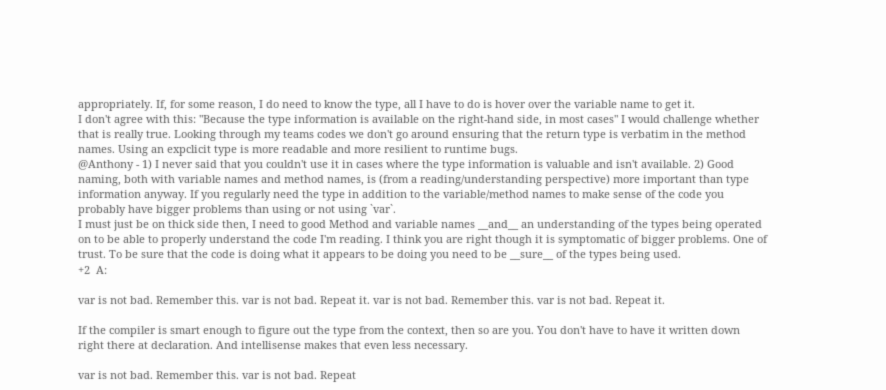appropriately. If, for some reason, I do need to know the type, all I have to do is hover over the variable name to get it.
I don't agree with this: "Because the type information is available on the right-hand side, in most cases" I would challenge whether that is really true. Looking through my teams codes we don't go around ensuring that the return type is verbatim in the method names. Using an expclicit type is more readable and more resilient to runtime bugs.
@Anthony - 1) I never said that you couldn't use it in cases where the type information is valuable and isn't available. 2) Good naming, both with variable names and method names, is (from a reading/understanding perspective) more important than type information anyway. If you regularly need the type in addition to the variable/method names to make sense of the code you probably have bigger problems than using or not using `var`.
I must just be on thick side then, I need to good Method and variable names __and__ an understanding of the types being operated on to be able to properly understand the code I'm reading. I think you are right though it is symptomatic of bigger problems. One of trust. To be sure that the code is doing what it appears to be doing you need to be __sure__ of the types being used.
+2  A:

var is not bad. Remember this. var is not bad. Repeat it. var is not bad. Remember this. var is not bad. Repeat it.

If the compiler is smart enough to figure out the type from the context, then so are you. You don't have to have it written down right there at declaration. And intellisense makes that even less necessary.

var is not bad. Remember this. var is not bad. Repeat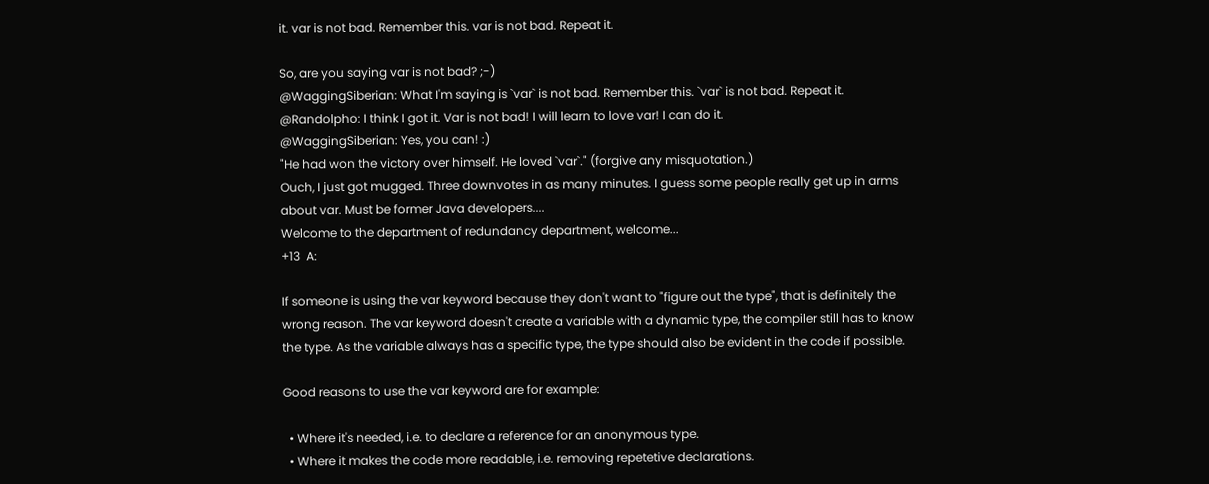it. var is not bad. Remember this. var is not bad. Repeat it.

So, are you saying var is not bad? ;-)
@WaggingSiberian: What I'm saying is `var` is not bad. Remember this. `var` is not bad. Repeat it.
@Randolpho: I think I got it. Var is not bad! I will learn to love var! I can do it.
@WaggingSiberian: Yes, you can! :)
"He had won the victory over himself. He loved `var`." (forgive any misquotation.)
Ouch, I just got mugged. Three downvotes in as many minutes. I guess some people really get up in arms about var. Must be former Java developers....
Welcome to the department of redundancy department, welcome...
+13  A:

If someone is using the var keyword because they don't want to "figure out the type", that is definitely the wrong reason. The var keyword doesn't create a variable with a dynamic type, the compiler still has to know the type. As the variable always has a specific type, the type should also be evident in the code if possible.

Good reasons to use the var keyword are for example:

  • Where it's needed, i.e. to declare a reference for an anonymous type.
  • Where it makes the code more readable, i.e. removing repetetive declarations.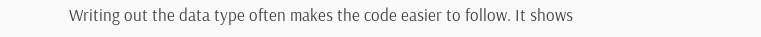Writing out the data type often makes the code easier to follow. It shows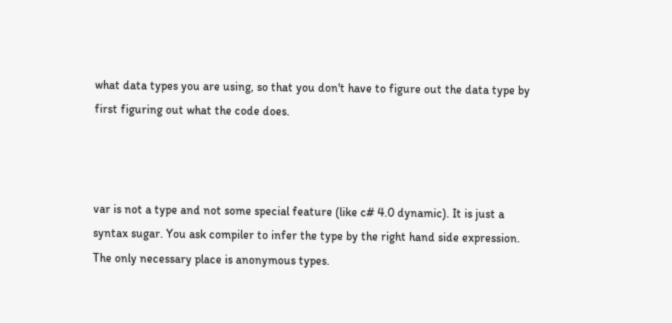what data types you are using, so that you don't have to figure out the data type by first figuring out what the code does.



var is not a type and not some special feature (like c# 4.0 dynamic). It is just a syntax sugar. You ask compiler to infer the type by the right hand side expression. The only necessary place is anonymous types.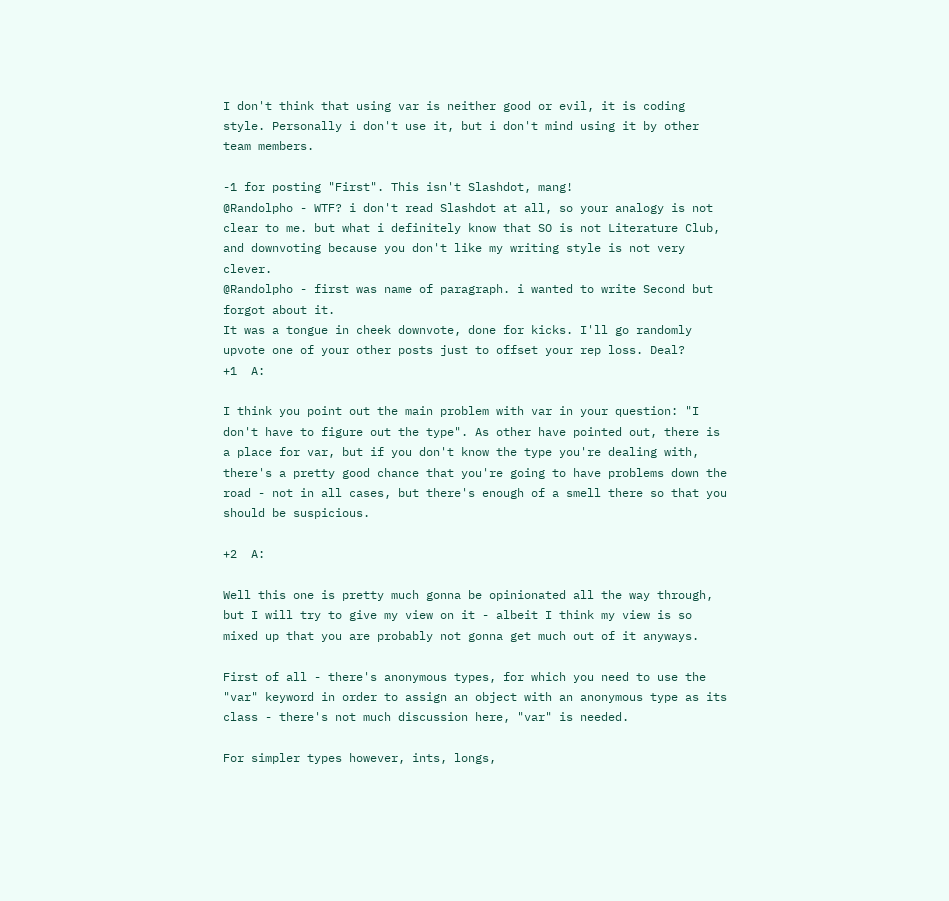I don't think that using var is neither good or evil, it is coding style. Personally i don't use it, but i don't mind using it by other team members.

-1 for posting "First". This isn't Slashdot, mang!
@Randolpho - WTF? i don't read Slashdot at all, so your analogy is not clear to me. but what i definitely know that SO is not Literature Club, and downvoting because you don't like my writing style is not very clever.
@Randolpho - first was name of paragraph. i wanted to write Second but forgot about it.
It was a tongue in cheek downvote, done for kicks. I'll go randomly upvote one of your other posts just to offset your rep loss. Deal?
+1  A:

I think you point out the main problem with var in your question: "I don't have to figure out the type". As other have pointed out, there is a place for var, but if you don't know the type you're dealing with, there's a pretty good chance that you're going to have problems down the road - not in all cases, but there's enough of a smell there so that you should be suspicious.

+2  A:

Well this one is pretty much gonna be opinionated all the way through, but I will try to give my view on it - albeit I think my view is so mixed up that you are probably not gonna get much out of it anyways.

First of all - there's anonymous types, for which you need to use the "var" keyword in order to assign an object with an anonymous type as its class - there's not much discussion here, "var" is needed.

For simpler types however, ints, longs,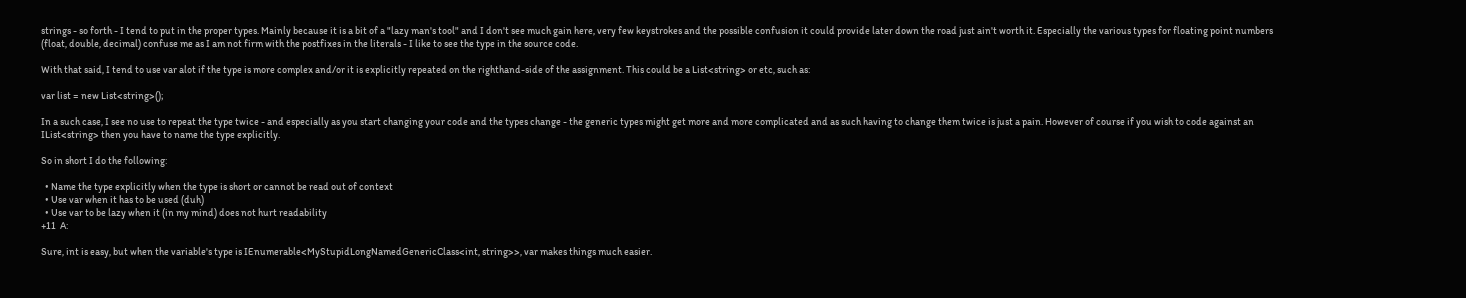strings - so forth - I tend to put in the proper types. Mainly because it is a bit of a "lazy man's tool" and I don't see much gain here, very few keystrokes and the possible confusion it could provide later down the road just ain't worth it. Especially the various types for floating point numbers (float, double, decimal) confuse me as I am not firm with the postfixes in the literals - I like to see the type in the source code.

With that said, I tend to use var alot if the type is more complex and/or it is explicitly repeated on the righthand-side of the assignment. This could be a List<string> or etc, such as:

var list = new List<string>();

In a such case, I see no use to repeat the type twice - and especially as you start changing your code and the types change - the generic types might get more and more complicated and as such having to change them twice is just a pain. However of course if you wish to code against an IList<string> then you have to name the type explicitly.

So in short I do the following:

  • Name the type explicitly when the type is short or cannot be read out of context
  • Use var when it has to be used (duh)
  • Use var to be lazy when it (in my mind) does not hurt readability
+11  A:

Sure, int is easy, but when the variable's type is IEnumerable<MyStupidLongNamedGenericClass<int, string>>, var makes things much easier.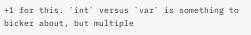+1 for this. `int` versus `var` is something to bicker about, but multiple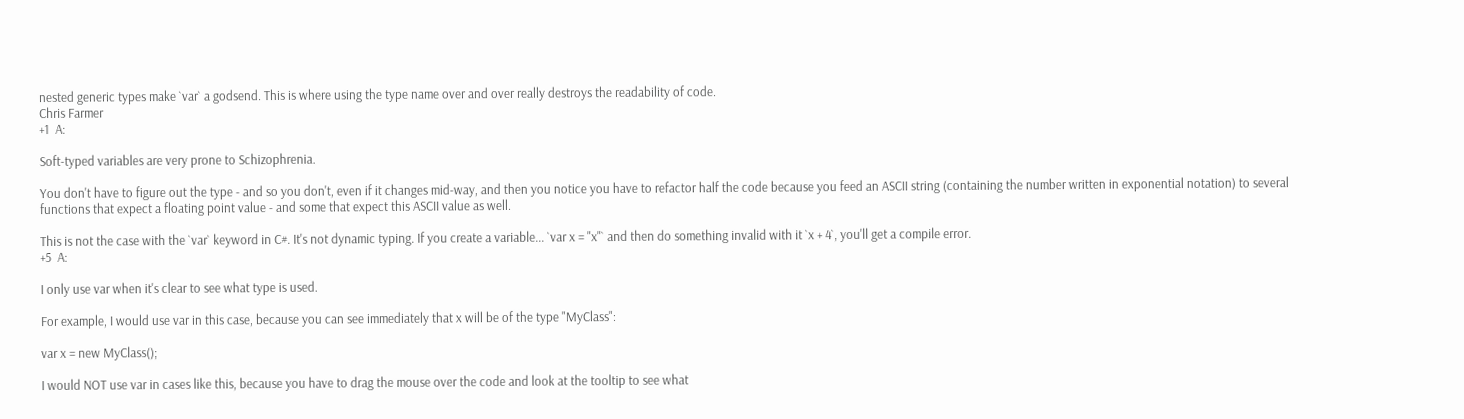nested generic types make `var` a godsend. This is where using the type name over and over really destroys the readability of code.
Chris Farmer
+1  A:

Soft-typed variables are very prone to Schizophrenia.

You don't have to figure out the type - and so you don't, even if it changes mid-way, and then you notice you have to refactor half the code because you feed an ASCII string (containing the number written in exponential notation) to several functions that expect a floating point value - and some that expect this ASCII value as well.

This is not the case with the `var` keyword in C#. It's not dynamic typing. If you create a variable... `var x = "x"` and then do something invalid with it `x + 4`, you'll get a compile error.
+5  A:

I only use var when it's clear to see what type is used.

For example, I would use var in this case, because you can see immediately that x will be of the type "MyClass":

var x = new MyClass();

I would NOT use var in cases like this, because you have to drag the mouse over the code and look at the tooltip to see what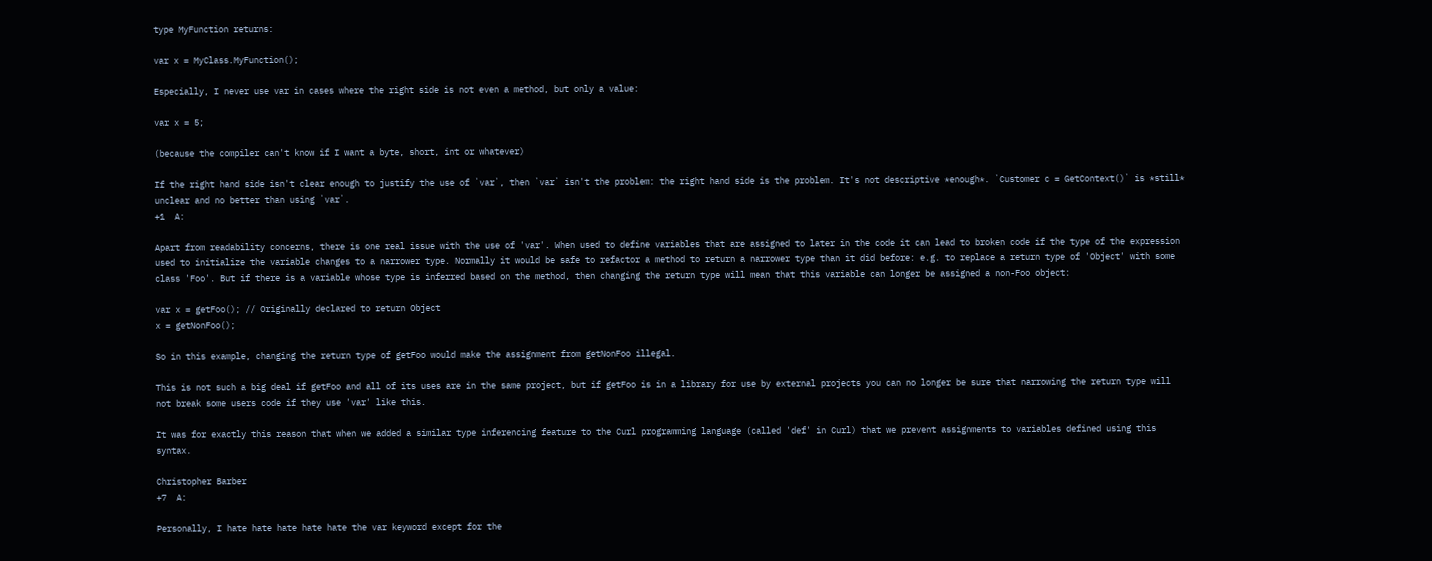type MyFunction returns:

var x = MyClass.MyFunction();

Especially, I never use var in cases where the right side is not even a method, but only a value:

var x = 5;

(because the compiler can't know if I want a byte, short, int or whatever)

If the right hand side isn't clear enough to justify the use of `var`, then `var` isn't the problem: the right hand side is the problem. It's not descriptive *enough*. `Customer c = GetContext()` is *still* unclear and no better than using `var`.
+1  A:

Apart from readability concerns, there is one real issue with the use of 'var'. When used to define variables that are assigned to later in the code it can lead to broken code if the type of the expression used to initialize the variable changes to a narrower type. Normally it would be safe to refactor a method to return a narrower type than it did before: e.g. to replace a return type of 'Object' with some class 'Foo'. But if there is a variable whose type is inferred based on the method, then changing the return type will mean that this variable can longer be assigned a non-Foo object:

var x = getFoo(); // Originally declared to return Object
x = getNonFoo();

So in this example, changing the return type of getFoo would make the assignment from getNonFoo illegal.

This is not such a big deal if getFoo and all of its uses are in the same project, but if getFoo is in a library for use by external projects you can no longer be sure that narrowing the return type will not break some users code if they use 'var' like this.

It was for exactly this reason that when we added a similar type inferencing feature to the Curl programming language (called 'def' in Curl) that we prevent assignments to variables defined using this syntax.

Christopher Barber
+7  A:

Personally, I hate hate hate hate hate the var keyword except for the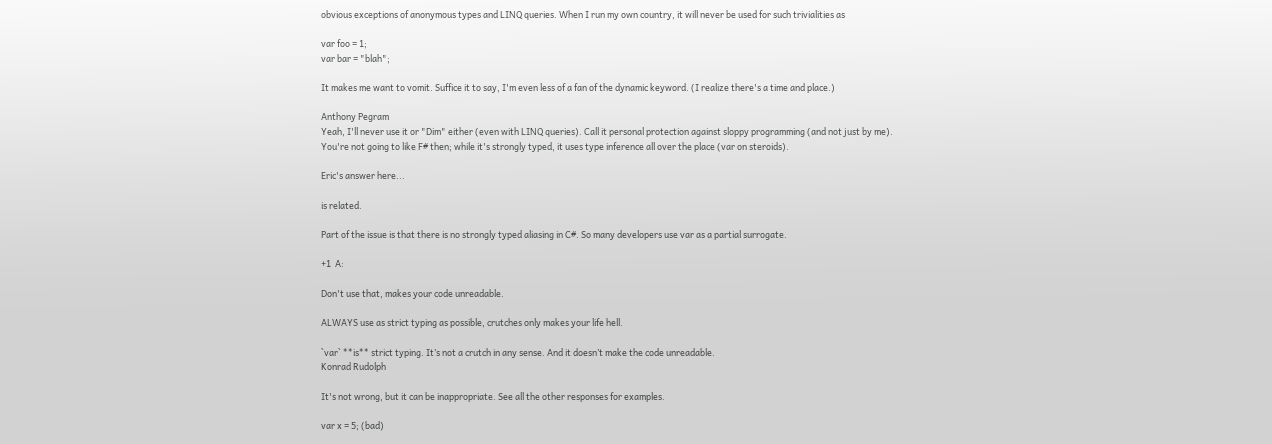obvious exceptions of anonymous types and LINQ queries. When I run my own country, it will never be used for such trivialities as

var foo = 1;
var bar = "blah";

It makes me want to vomit. Suffice it to say, I'm even less of a fan of the dynamic keyword. (I realize there's a time and place.)

Anthony Pegram
Yeah, I'll never use it or "Dim" either (even with LINQ queries). Call it personal protection against sloppy programming (and not just by me).
You're not going to like F# then; while it's strongly typed, it uses type inference all over the place (var on steroids).

Eric's answer here...

is related.

Part of the issue is that there is no strongly typed aliasing in C#. So many developers use var as a partial surrogate.

+1  A:

Don't use that, makes your code unreadable.

ALWAYS use as strict typing as possible, crutches only makes your life hell.

`var` **is** strict typing. It’s not a crutch in any sense. And it doesn’t make the code unreadable.
Konrad Rudolph

It's not wrong, but it can be inappropriate. See all the other responses for examples.

var x = 5; (bad)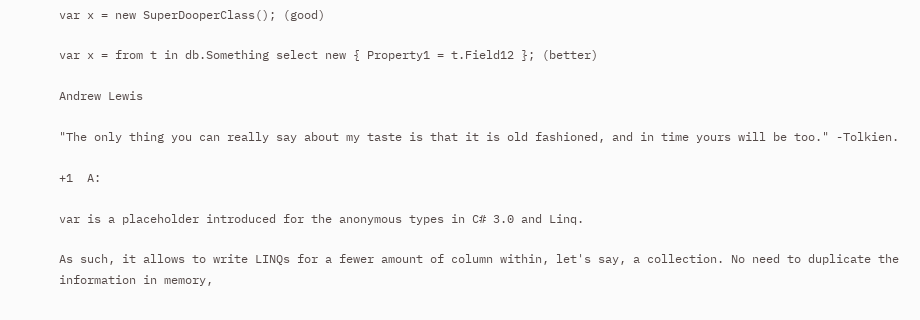var x = new SuperDooperClass(); (good)

var x = from t in db.Something select new { Property1 = t.Field12 }; (better)

Andrew Lewis

"The only thing you can really say about my taste is that it is old fashioned, and in time yours will be too." -Tolkien.

+1  A:

var is a placeholder introduced for the anonymous types in C# 3.0 and Linq.

As such, it allows to write LINQs for a fewer amount of column within, let's say, a collection. No need to duplicate the information in memory,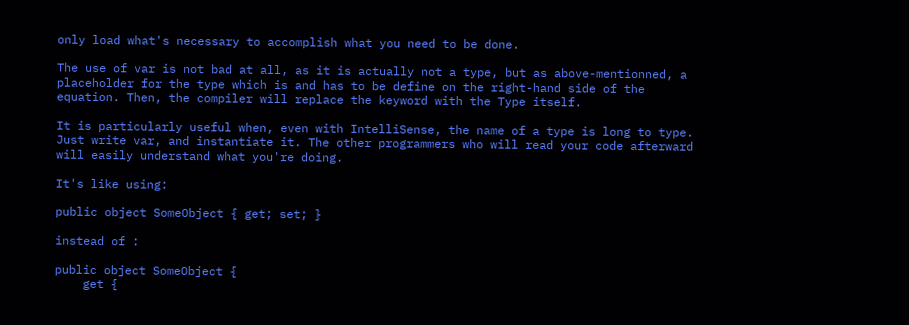only load what's necessary to accomplish what you need to be done.

The use of var is not bad at all, as it is actually not a type, but as above-mentionned, a placeholder for the type which is and has to be define on the right-hand side of the equation. Then, the compiler will replace the keyword with the Type itself.

It is particularly useful when, even with IntelliSense, the name of a type is long to type. Just write var, and instantiate it. The other programmers who will read your code afterward will easily understand what you're doing.

It's like using:

public object SomeObject { get; set; }

instead of :

public object SomeObject {
    get {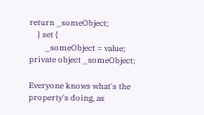return _someObject;
    } set {
        _someObject = value;
private object _someObject;

Everyone knows what's the property's doing, as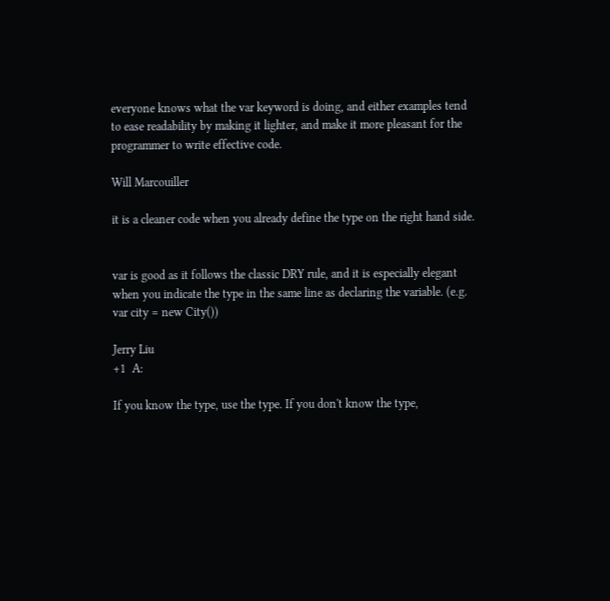everyone knows what the var keyword is doing, and either examples tend to ease readability by making it lighter, and make it more pleasant for the programmer to write effective code.

Will Marcouiller

it is a cleaner code when you already define the type on the right hand side.


var is good as it follows the classic DRY rule, and it is especially elegant when you indicate the type in the same line as declaring the variable. (e.g. var city = new City())

Jerry Liu
+1  A:

If you know the type, use the type. If you don't know the type,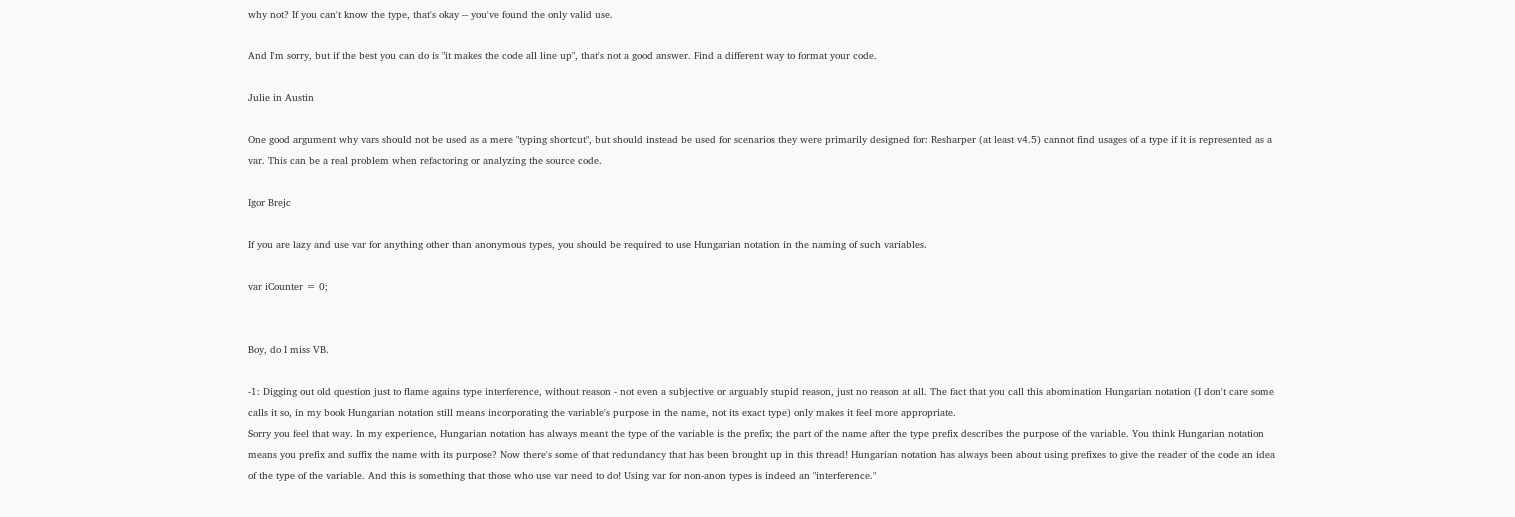why not? If you can't know the type, that's okay -- you've found the only valid use.

And I'm sorry, but if the best you can do is "it makes the code all line up", that's not a good answer. Find a different way to format your code.

Julie in Austin

One good argument why vars should not be used as a mere "typing shortcut", but should instead be used for scenarios they were primarily designed for: Resharper (at least v4.5) cannot find usages of a type if it is represented as a var. This can be a real problem when refactoring or analyzing the source code.

Igor Brejc

If you are lazy and use var for anything other than anonymous types, you should be required to use Hungarian notation in the naming of such variables.

var iCounter = 0;


Boy, do I miss VB.

-1: Digging out old question just to flame agains type interference, without reason - not even a subjective or arguably stupid reason, just no reason at all. The fact that you call this abomination Hungarian notation (I don't care some calls it so, in my book Hungarian notation still means incorporating the variable's purpose in the name, not its exact type) only makes it feel more appropriate.
Sorry you feel that way. In my experience, Hungarian notation has always meant the type of the variable is the prefix; the part of the name after the type prefix describes the purpose of the variable. You think Hungarian notation means you prefix and suffix the name with its purpose? Now there's some of that redundancy that has been brought up in this thread! Hungarian notation has always been about using prefixes to give the reader of the code an idea of the type of the variable. And this is something that those who use var need to do! Using var for non-anon types is indeed an "interference."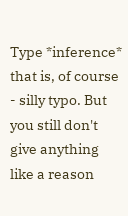Type *inference* that is, of course - silly typo. But you still don't give anything like a reason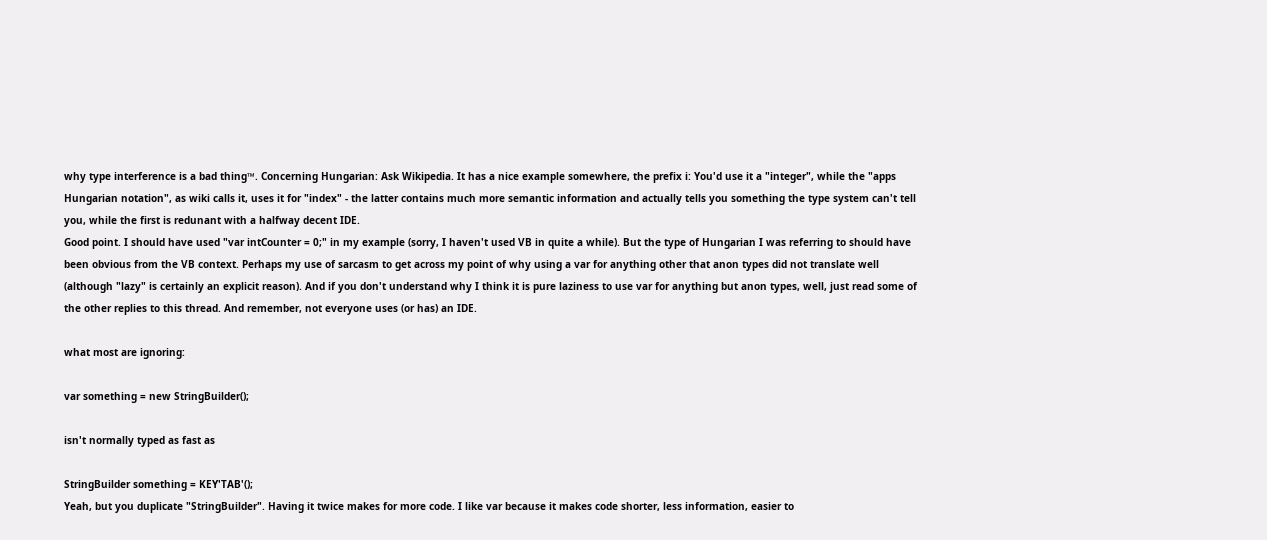why type interference is a bad thing™. Concerning Hungarian: Ask Wikipedia. It has a nice example somewhere, the prefix i: You'd use it a "integer", while the "apps Hungarian notation", as wiki calls it, uses it for "index" - the latter contains much more semantic information and actually tells you something the type system can't tell you, while the first is redunant with a halfway decent IDE.
Good point. I should have used "var intCounter = 0;" in my example (sorry, I haven't used VB in quite a while). But the type of Hungarian I was referring to should have been obvious from the VB context. Perhaps my use of sarcasm to get across my point of why using a var for anything other that anon types did not translate well (although "lazy" is certainly an explicit reason). And if you don't understand why I think it is pure laziness to use var for anything but anon types, well, just read some of the other replies to this thread. And remember, not everyone uses (or has) an IDE.

what most are ignoring:

var something = new StringBuilder();

isn't normally typed as fast as

StringBuilder something = KEY'TAB'();
Yeah, but you duplicate "StringBuilder". Having it twice makes for more code. I like var because it makes code shorter, less information, easier to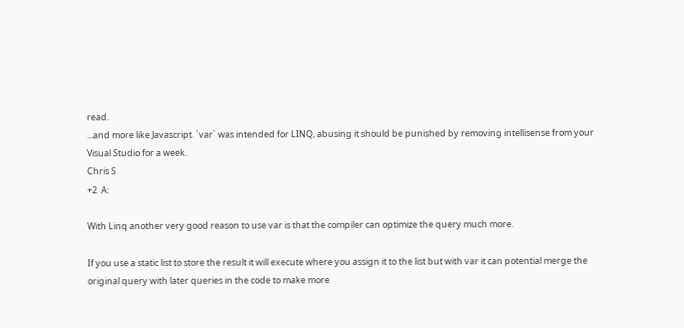read.
...and more like Javascript. `var` was intended for LINQ, abusing it should be punished by removing intellisense from your Visual Studio for a week.
Chris S
+2  A:

With Linq another very good reason to use var is that the compiler can optimize the query much more.

If you use a static list to store the result it will execute where you assign it to the list but with var it can potential merge the original query with later queries in the code to make more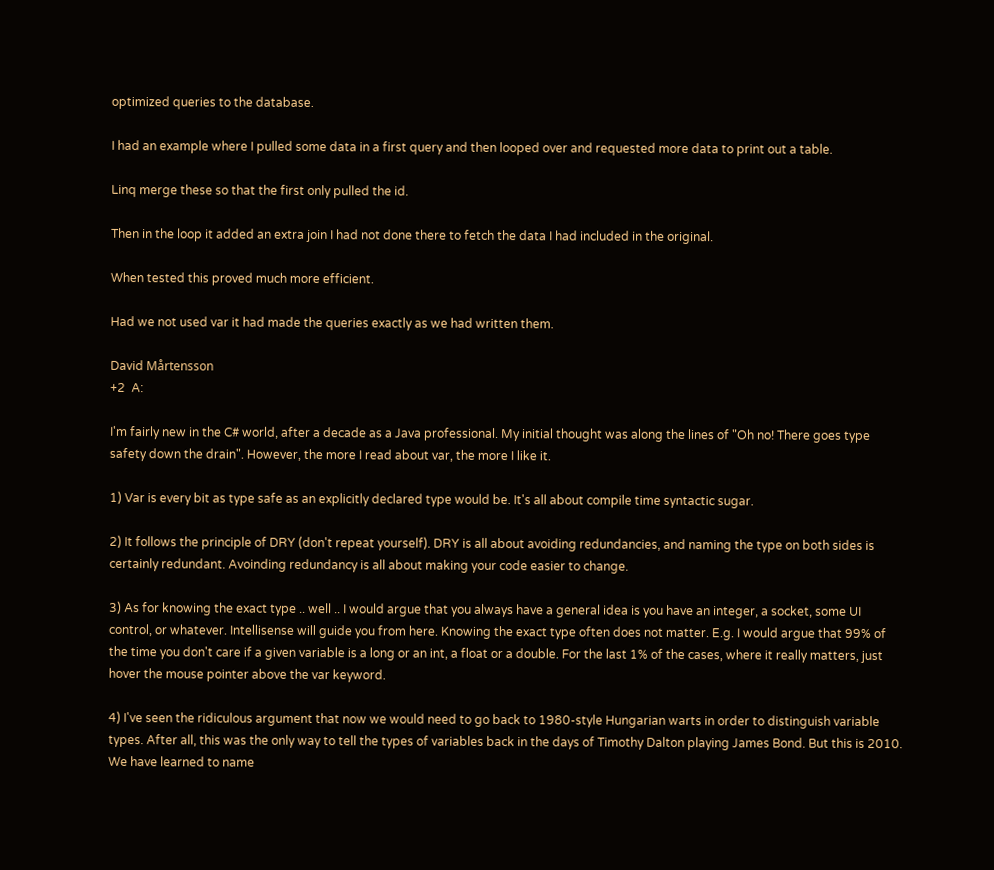optimized queries to the database.

I had an example where I pulled some data in a first query and then looped over and requested more data to print out a table.

Linq merge these so that the first only pulled the id.

Then in the loop it added an extra join I had not done there to fetch the data I had included in the original.

When tested this proved much more efficient.

Had we not used var it had made the queries exactly as we had written them.

David Mårtensson
+2  A:

I'm fairly new in the C# world, after a decade as a Java professional. My initial thought was along the lines of "Oh no! There goes type safety down the drain". However, the more I read about var, the more I like it.

1) Var is every bit as type safe as an explicitly declared type would be. It's all about compile time syntactic sugar.

2) It follows the principle of DRY (don't repeat yourself). DRY is all about avoiding redundancies, and naming the type on both sides is certainly redundant. Avoinding redundancy is all about making your code easier to change.

3) As for knowing the exact type .. well .. I would argue that you always have a general idea is you have an integer, a socket, some UI control, or whatever. Intellisense will guide you from here. Knowing the exact type often does not matter. E.g. I would argue that 99% of the time you don't care if a given variable is a long or an int, a float or a double. For the last 1% of the cases, where it really matters, just hover the mouse pointer above the var keyword.

4) I've seen the ridiculous argument that now we would need to go back to 1980-style Hungarian warts in order to distinguish variable types. After all, this was the only way to tell the types of variables back in the days of Timothy Dalton playing James Bond. But this is 2010. We have learned to name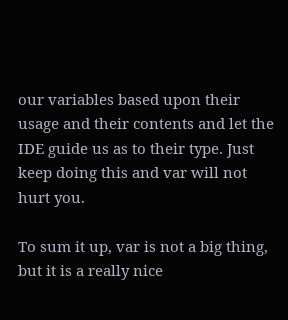our variables based upon their usage and their contents and let the IDE guide us as to their type. Just keep doing this and var will not hurt you.

To sum it up, var is not a big thing, but it is a really nice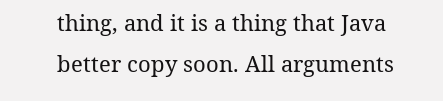thing, and it is a thing that Java better copy soon. All arguments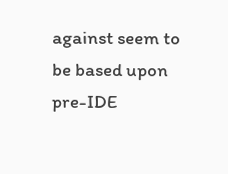against seem to be based upon pre-IDE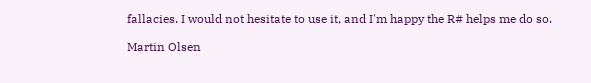fallacies. I would not hesitate to use it, and I'm happy the R# helps me do so.

Martin Olsen